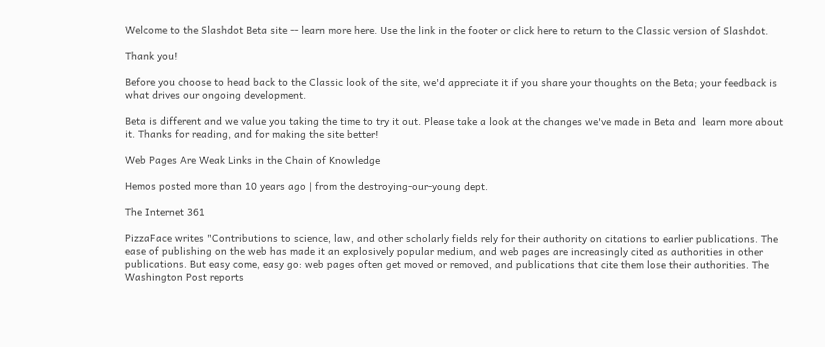Welcome to the Slashdot Beta site -- learn more here. Use the link in the footer or click here to return to the Classic version of Slashdot.

Thank you!

Before you choose to head back to the Classic look of the site, we'd appreciate it if you share your thoughts on the Beta; your feedback is what drives our ongoing development.

Beta is different and we value you taking the time to try it out. Please take a look at the changes we've made in Beta and  learn more about it. Thanks for reading, and for making the site better!

Web Pages Are Weak Links in the Chain of Knowledge

Hemos posted more than 10 years ago | from the destroying-our-young dept.

The Internet 361

PizzaFace writes "Contributions to science, law, and other scholarly fields rely for their authority on citations to earlier publications. The ease of publishing on the web has made it an explosively popular medium, and web pages are increasingly cited as authorities in other publications. But easy come, easy go: web pages often get moved or removed, and publications that cite them lose their authorities. The Washington Post reports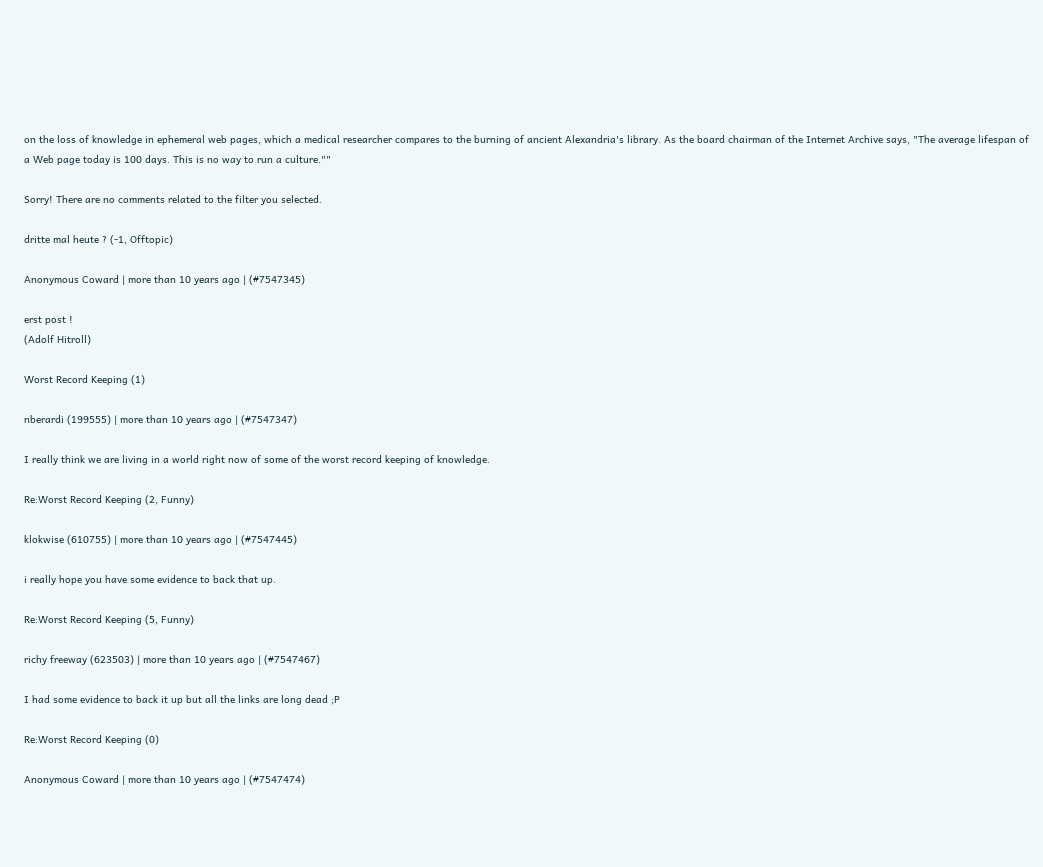on the loss of knowledge in ephemeral web pages, which a medical researcher compares to the burning of ancient Alexandria's library. As the board chairman of the Internet Archive says, "The average lifespan of a Web page today is 100 days. This is no way to run a culture.""

Sorry! There are no comments related to the filter you selected.

dritte mal heute ? (-1, Offtopic)

Anonymous Coward | more than 10 years ago | (#7547345)

erst post !
(Adolf Hitroll)

Worst Record Keeping (1)

nberardi (199555) | more than 10 years ago | (#7547347)

I really think we are living in a world right now of some of the worst record keeping of knowledge.

Re:Worst Record Keeping (2, Funny)

klokwise (610755) | more than 10 years ago | (#7547445)

i really hope you have some evidence to back that up.

Re:Worst Record Keeping (5, Funny)

richy freeway (623503) | more than 10 years ago | (#7547467)

I had some evidence to back it up but all the links are long dead ;P

Re:Worst Record Keeping (0)

Anonymous Coward | more than 10 years ago | (#7547474)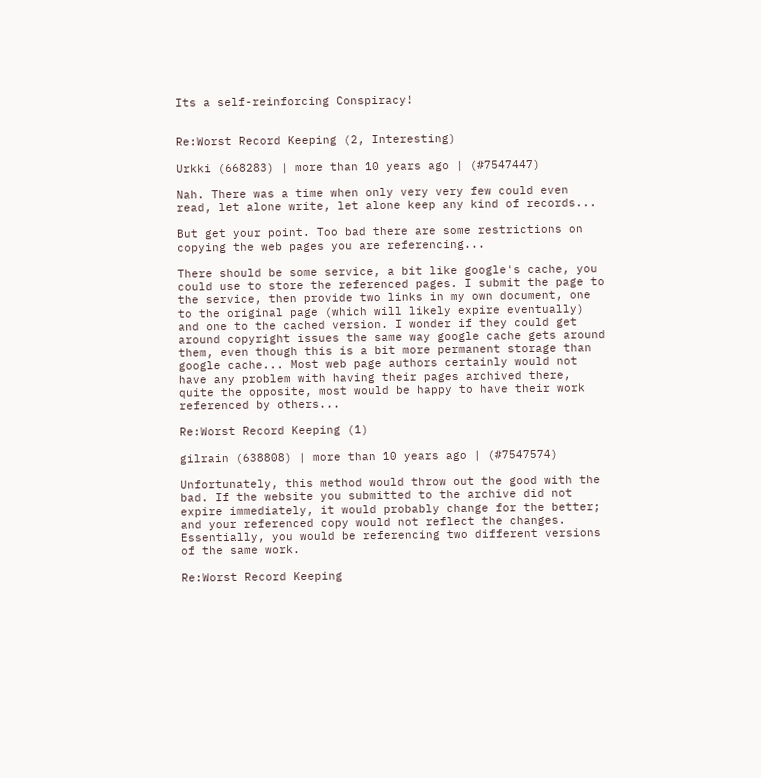Its a self-reinforcing Conspiracy!


Re:Worst Record Keeping (2, Interesting)

Urkki (668283) | more than 10 years ago | (#7547447)

Nah. There was a time when only very very few could even read, let alone write, let alone keep any kind of records...

But get your point. Too bad there are some restrictions on copying the web pages you are referencing...

There should be some service, a bit like google's cache, you could use to store the referenced pages. I submit the page to the service, then provide two links in my own document, one to the original page (which will likely expire eventually) and one to the cached version. I wonder if they could get around copyright issues the same way google cache gets around them, even though this is a bit more permanent storage than google cache... Most web page authors certainly would not have any problem with having their pages archived there, quite the opposite, most would be happy to have their work referenced by others...

Re:Worst Record Keeping (1)

gilrain (638808) | more than 10 years ago | (#7547574)

Unfortunately, this method would throw out the good with the bad. If the website you submitted to the archive did not expire immediately, it would probably change for the better; and your referenced copy would not reflect the changes. Essentially, you would be referencing two different versions of the same work.

Re:Worst Record Keeping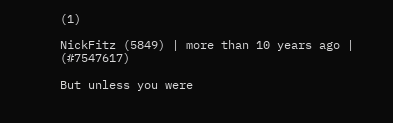(1)

NickFitz (5849) | more than 10 years ago | (#7547617)

But unless you were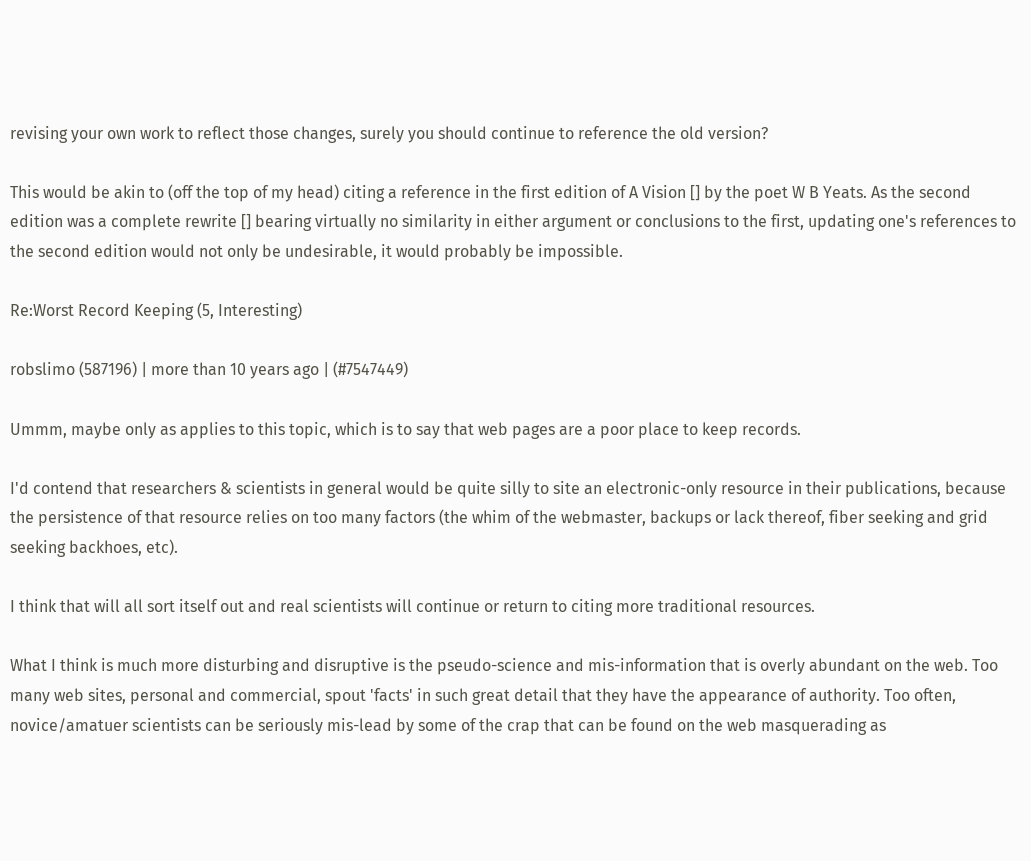revising your own work to reflect those changes, surely you should continue to reference the old version?

This would be akin to (off the top of my head) citing a reference in the first edition of A Vision [] by the poet W B Yeats. As the second edition was a complete rewrite [] bearing virtually no similarity in either argument or conclusions to the first, updating one's references to the second edition would not only be undesirable, it would probably be impossible.

Re:Worst Record Keeping (5, Interesting)

robslimo (587196) | more than 10 years ago | (#7547449)

Ummm, maybe only as applies to this topic, which is to say that web pages are a poor place to keep records.

I'd contend that researchers & scientists in general would be quite silly to site an electronic-only resource in their publications, because the persistence of that resource relies on too many factors (the whim of the webmaster, backups or lack thereof, fiber seeking and grid seeking backhoes, etc).

I think that will all sort itself out and real scientists will continue or return to citing more traditional resources.

What I think is much more disturbing and disruptive is the pseudo-science and mis-information that is overly abundant on the web. Too many web sites, personal and commercial, spout 'facts' in such great detail that they have the appearance of authority. Too often, novice/amatuer scientists can be seriously mis-lead by some of the crap that can be found on the web masquerading as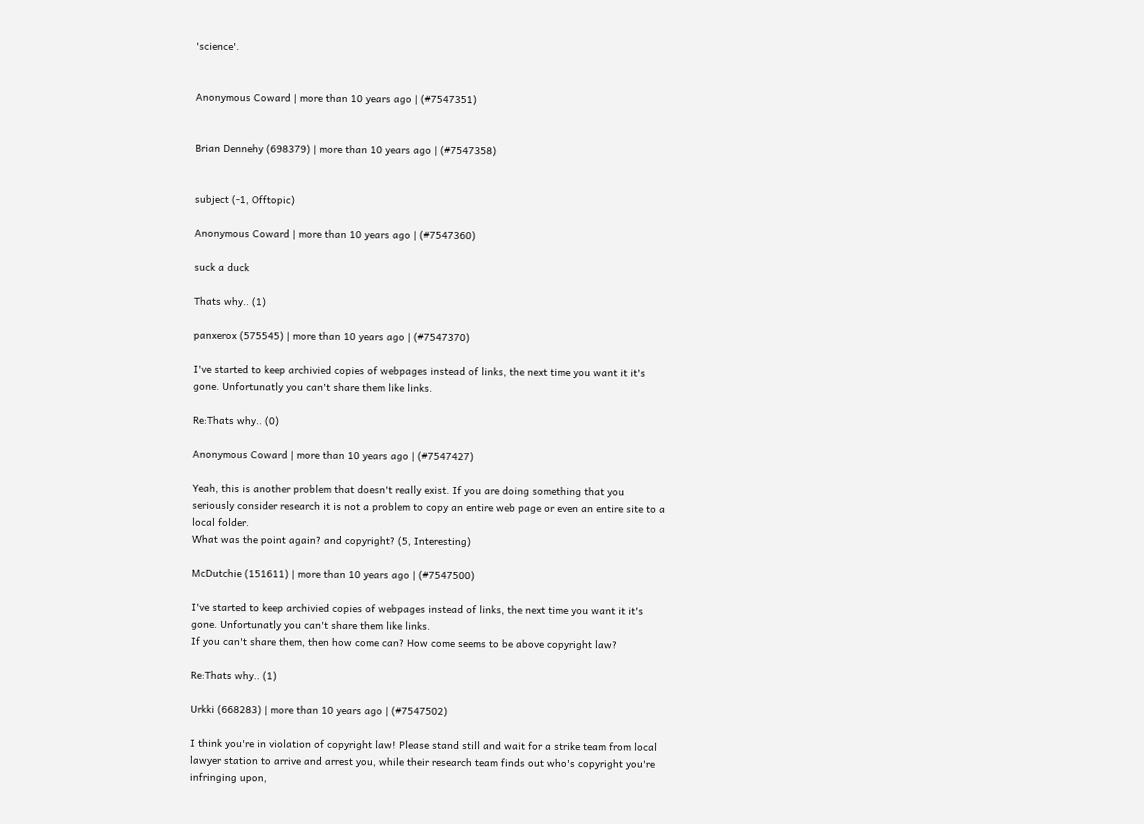'science'.


Anonymous Coward | more than 10 years ago | (#7547351)


Brian Dennehy (698379) | more than 10 years ago | (#7547358)


subject (-1, Offtopic)

Anonymous Coward | more than 10 years ago | (#7547360)

suck a duck

Thats why.. (1)

panxerox (575545) | more than 10 years ago | (#7547370)

I've started to keep archivied copies of webpages instead of links, the next time you want it it's gone. Unfortunatly you can't share them like links.

Re:Thats why.. (0)

Anonymous Coward | more than 10 years ago | (#7547427)

Yeah, this is another problem that doesn't really exist. If you are doing something that you seriously consider research it is not a problem to copy an entire web page or even an entire site to a local folder.
What was the point again? and copyright? (5, Interesting)

McDutchie (151611) | more than 10 years ago | (#7547500)

I've started to keep archivied copies of webpages instead of links, the next time you want it it's gone. Unfortunatly you can't share them like links.
If you can't share them, then how come can? How come seems to be above copyright law?

Re:Thats why.. (1)

Urkki (668283) | more than 10 years ago | (#7547502)

I think you're in violation of copyright law! Please stand still and wait for a strike team from local lawyer station to arrive and arrest you, while their research team finds out who's copyright you're infringing upon,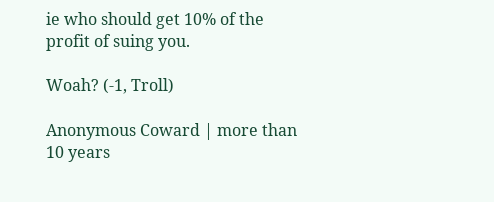ie who should get 10% of the profit of suing you.

Woah? (-1, Troll)

Anonymous Coward | more than 10 years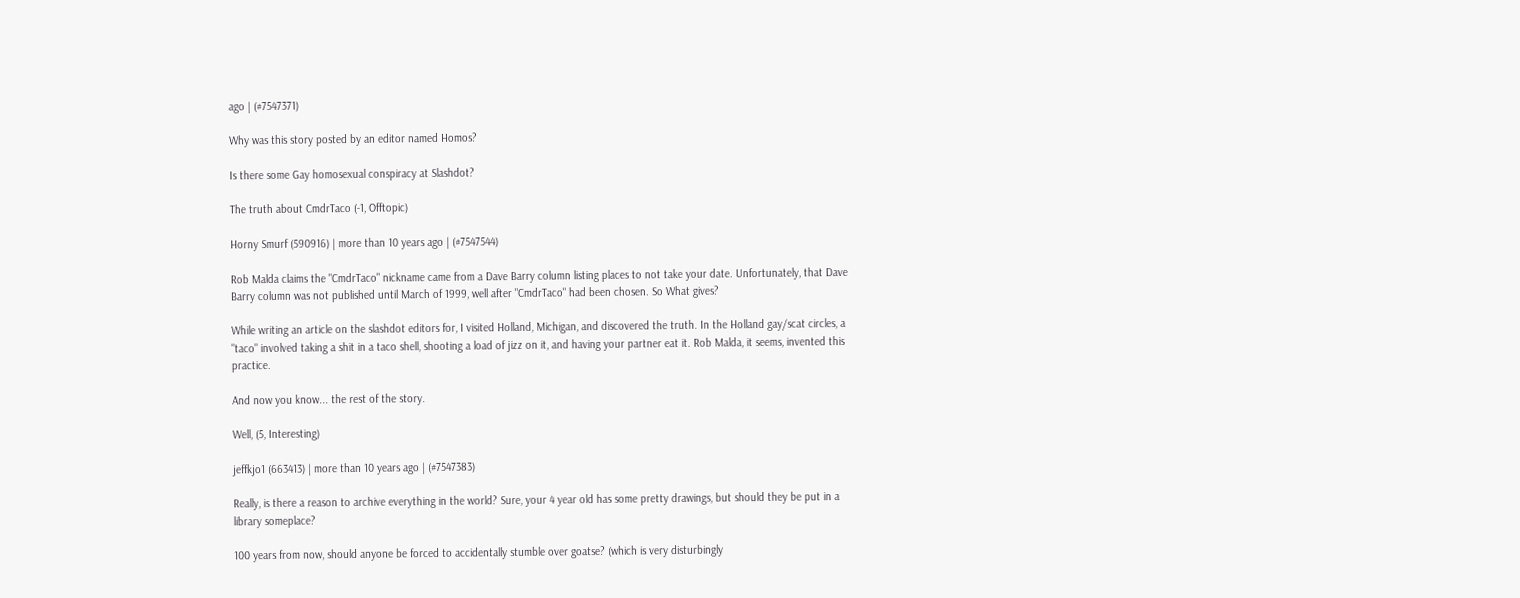ago | (#7547371)

Why was this story posted by an editor named Homos?

Is there some Gay homosexual conspiracy at Slashdot?

The truth about CmdrTaco (-1, Offtopic)

Horny Smurf (590916) | more than 10 years ago | (#7547544)

Rob Malda claims the "CmdrTaco" nickname came from a Dave Barry column listing places to not take your date. Unfortunately, that Dave Barry column was not published until March of 1999, well after "CmdrTaco" had been chosen. So What gives?

While writing an article on the slashdot editors for, I visited Holland, Michigan, and discovered the truth. In the Holland gay/scat circles, a "taco" involved taking a shit in a taco shell, shooting a load of jizz on it, and having your partner eat it. Rob Malda, it seems, invented this practice.

And now you know... the rest of the story.

Well, (5, Interesting)

jeffkjo1 (663413) | more than 10 years ago | (#7547383)

Really, is there a reason to archive everything in the world? Sure, your 4 year old has some pretty drawings, but should they be put in a library someplace?

100 years from now, should anyone be forced to accidentally stumble over goatse? (which is very disturbingly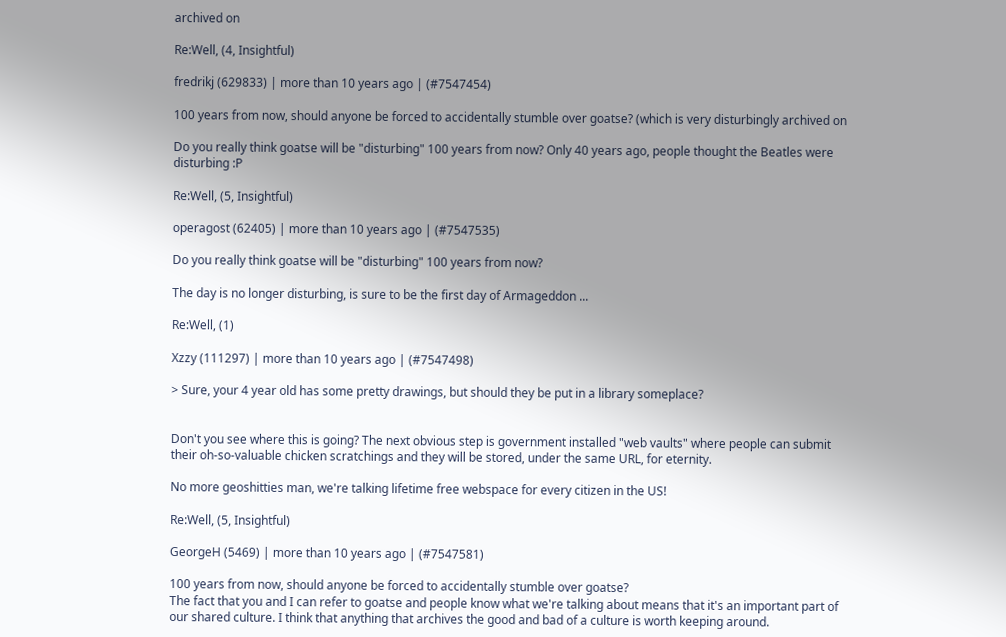archived on

Re:Well, (4, Insightful)

fredrikj (629833) | more than 10 years ago | (#7547454)

100 years from now, should anyone be forced to accidentally stumble over goatse? (which is very disturbingly archived on

Do you really think goatse will be "disturbing" 100 years from now? Only 40 years ago, people thought the Beatles were disturbing :P

Re:Well, (5, Insightful)

operagost (62405) | more than 10 years ago | (#7547535)

Do you really think goatse will be "disturbing" 100 years from now?

The day is no longer disturbing, is sure to be the first day of Armageddon ...

Re:Well, (1)

Xzzy (111297) | more than 10 years ago | (#7547498)

> Sure, your 4 year old has some pretty drawings, but should they be put in a library someplace?


Don't you see where this is going? The next obvious step is government installed "web vaults" where people can submit their oh-so-valuable chicken scratchings and they will be stored, under the same URL, for eternity.

No more geoshitties man, we're talking lifetime free webspace for every citizen in the US!

Re:Well, (5, Insightful)

GeorgeH (5469) | more than 10 years ago | (#7547581)

100 years from now, should anyone be forced to accidentally stumble over goatse?
The fact that you and I can refer to goatse and people know what we're talking about means that it's an important part of our shared culture. I think that anything that archives the good and bad of a culture is worth keeping around.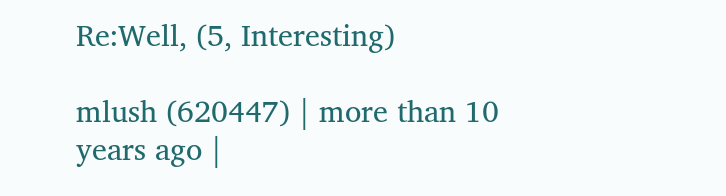Re:Well, (5, Interesting)

mlush (620447) | more than 10 years ago |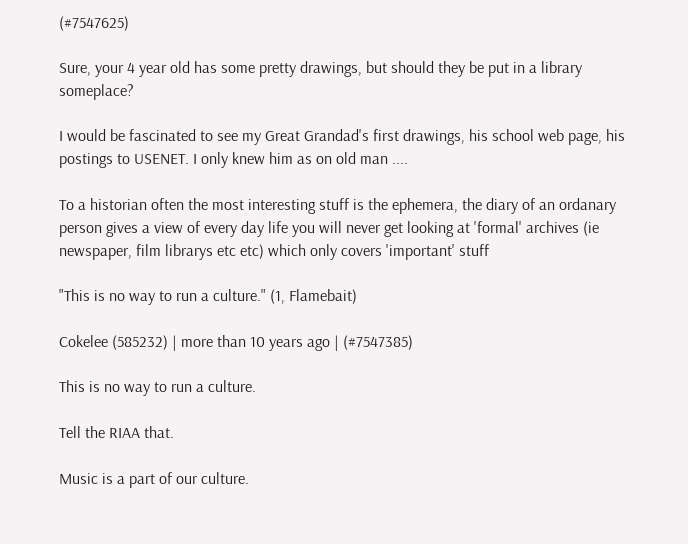(#7547625)

Sure, your 4 year old has some pretty drawings, but should they be put in a library someplace?

I would be fascinated to see my Great Grandad's first drawings, his school web page, his postings to USENET. I only knew him as on old man ....

To a historian often the most interesting stuff is the ephemera, the diary of an ordanary person gives a view of every day life you will never get looking at 'formal' archives (ie newspaper, film librarys etc etc) which only covers 'important' stuff

"This is no way to run a culture." (1, Flamebait)

Cokelee (585232) | more than 10 years ago | (#7547385)

This is no way to run a culture.

Tell the RIAA that.

Music is a part of our culture.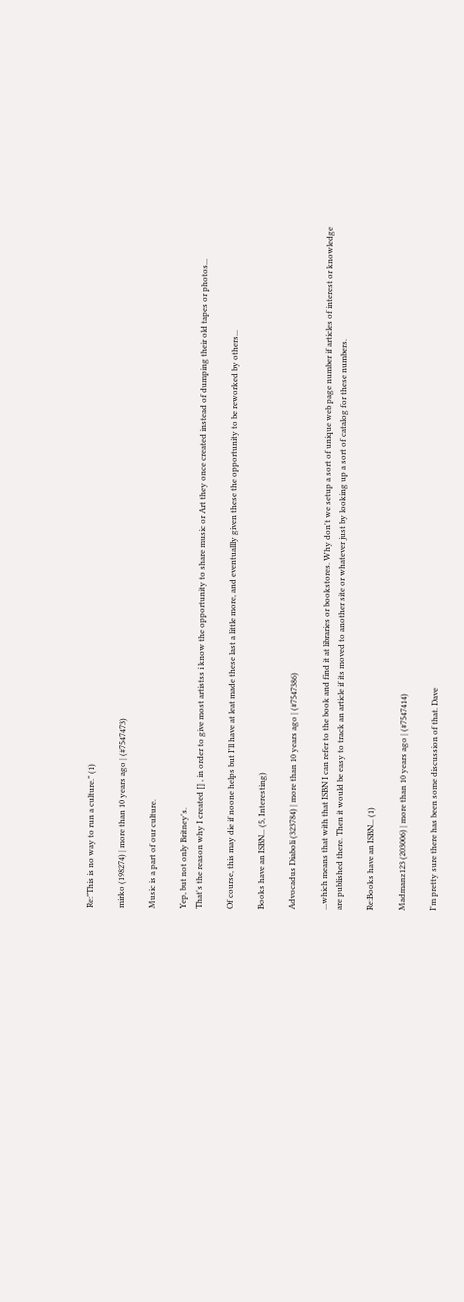Re:"This is no way to run a culture." (1)

mirko (198274) | more than 10 years ago | (#7547473)

Music is a part of our culture.

Yep, but not only Britney's.
That's the reason why I created [] , in order to give most artistss i know the opportunity to share music or Art they once created instead of dumping their old tapes or photos...

Of course, this may die if noone helps but I'll have at leat made these last a little more, and eventuallly given these the opportunity to be reworked by others...

Books have an ISBN... (5, Interesting)

Advocadus Diaboli (323784) | more than 10 years ago | (#7547386)

...which means that with that ISBN I can refer to the book and find it at libraries or bookstores. Why don't we setup a sort of unique web page number if articles of interest or knowledge are published there. Then it would be easy to track an article if its moved to another site or whatever just by looking up a sort of catalog for these numbers.

Re:Books have an ISBN... (1)

Madmanz123 (203006) | more than 10 years ago | (#7547414)

I'm pretty sure there has been some discussion of that. Dave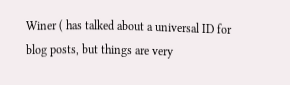Winer ( has talked about a universal ID for blog posts, but things are very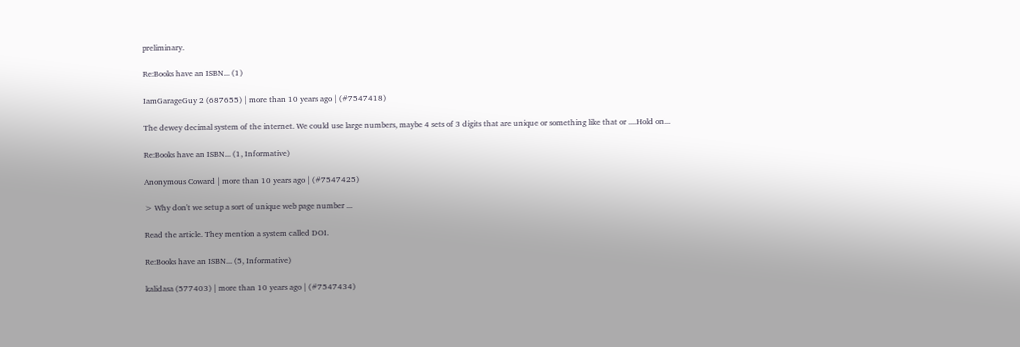preliminary.

Re:Books have an ISBN... (1)

IamGarageGuy 2 (687655) | more than 10 years ago | (#7547418)

The dewey decimal system of the internet. We could use large numbers, maybe 4 sets of 3 digits that are unique or something like that or ....Hold on...

Re:Books have an ISBN... (1, Informative)

Anonymous Coward | more than 10 years ago | (#7547425)

> Why don't we setup a sort of unique web page number ...

Read the article. They mention a system called DOI.

Re:Books have an ISBN... (5, Informative)

kalidasa (577403) | more than 10 years ago | (#7547434)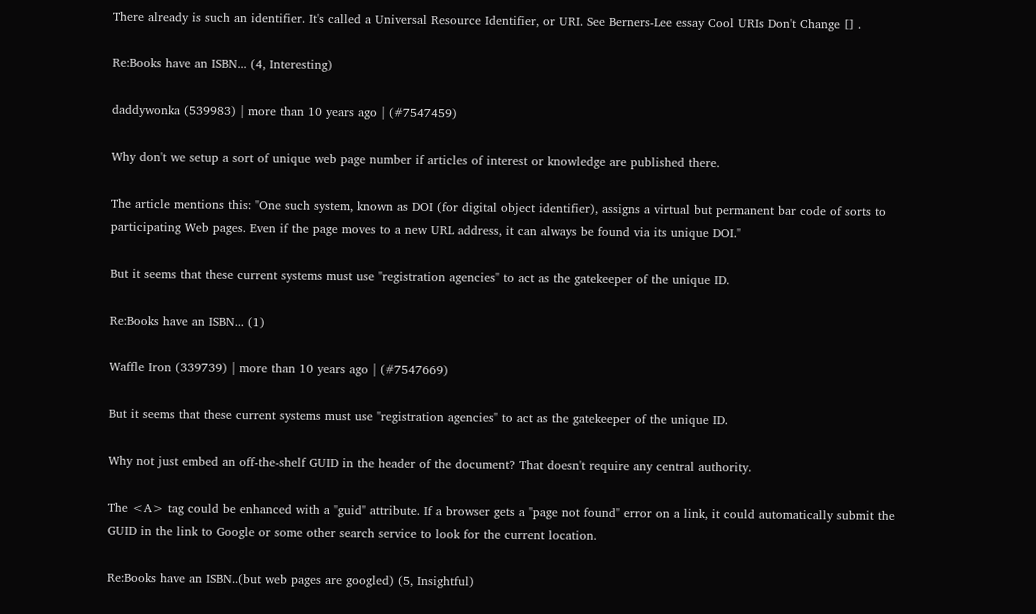There already is such an identifier. It's called a Universal Resource Identifier, or URI. See Berners-Lee essay Cool URIs Don't Change [] .

Re:Books have an ISBN... (4, Interesting)

daddywonka (539983) | more than 10 years ago | (#7547459)

Why don't we setup a sort of unique web page number if articles of interest or knowledge are published there.

The article mentions this: "One such system, known as DOI (for digital object identifier), assigns a virtual but permanent bar code of sorts to participating Web pages. Even if the page moves to a new URL address, it can always be found via its unique DOI."

But it seems that these current systems must use "registration agencies" to act as the gatekeeper of the unique ID.

Re:Books have an ISBN... (1)

Waffle Iron (339739) | more than 10 years ago | (#7547669)

But it seems that these current systems must use "registration agencies" to act as the gatekeeper of the unique ID.

Why not just embed an off-the-shelf GUID in the header of the document? That doesn't require any central authority.

The <A> tag could be enhanced with a "guid" attribute. If a browser gets a "page not found" error on a link, it could automatically submit the GUID in the link to Google or some other search service to look for the current location.

Re:Books have an ISBN..(but web pages are googled) (5, Insightful)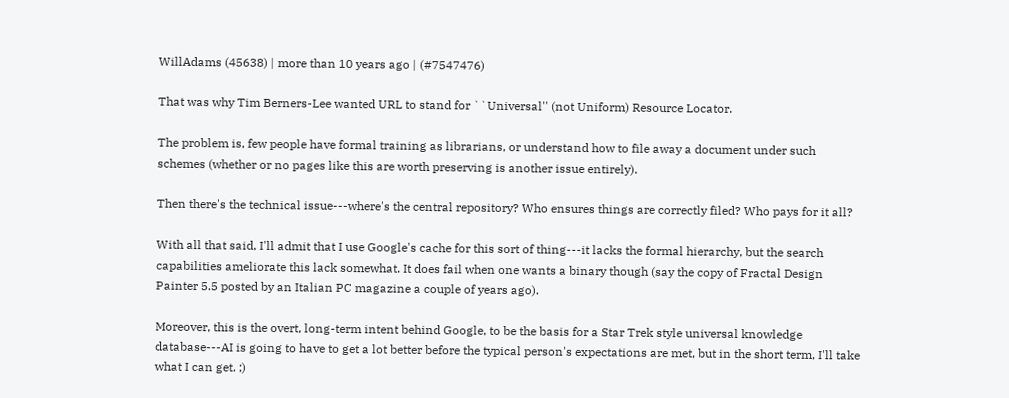WillAdams (45638) | more than 10 years ago | (#7547476)

That was why Tim Berners-Lee wanted URL to stand for ``Universal'' (not Uniform) Resource Locator.

The problem is, few people have formal training as librarians, or understand how to file away a document under such schemes (whether or no pages like this are worth preserving is another issue entirely).

Then there's the technical issue---where's the central repository? Who ensures things are correctly filed? Who pays for it all?

With all that said, I'll admit that I use Google's cache for this sort of thing---it lacks the formal hierarchy, but the search capabilities ameliorate this lack somewhat. It does fail when one wants a binary though (say the copy of Fractal Design Painter 5.5 posted by an Italian PC magazine a couple of years ago).

Moreover, this is the overt, long-term intent behind Google, to be the basis for a Star Trek style universal knowledge database---AI is going to have to get a lot better before the typical person's expectations are met, but in the short term, I'll take what I can get. ;)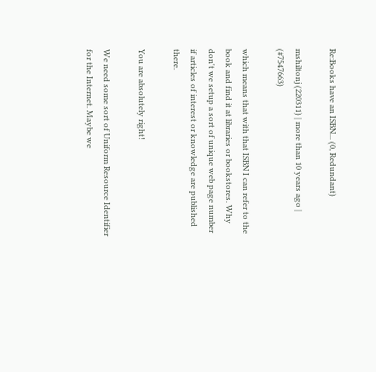Re:Books have an ISBN... (0, Redundant)

mshiltonj (220311) | more than 10 years ago | (#7547663)

which means that with that ISBN I can refer to the book and find it at libraries or bookstores. Why don't we setup a sort of unique web page number if articles of interest or knowledge are published there.

You are absolutely right!

We need some sort of Uniform Resource Identifier for the Internet. Maybe we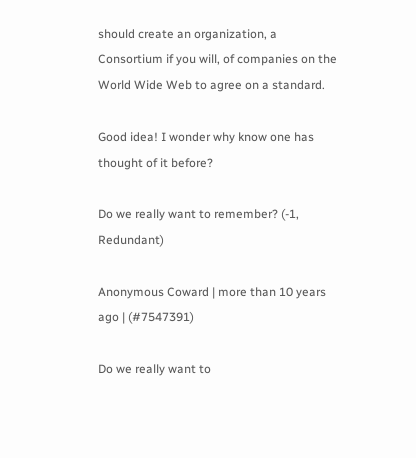should create an organization, a Consortium if you will, of companies on the World Wide Web to agree on a standard.

Good idea! I wonder why know one has thought of it before?

Do we really want to remember? (-1, Redundant)

Anonymous Coward | more than 10 years ago | (#7547391)

Do we really want to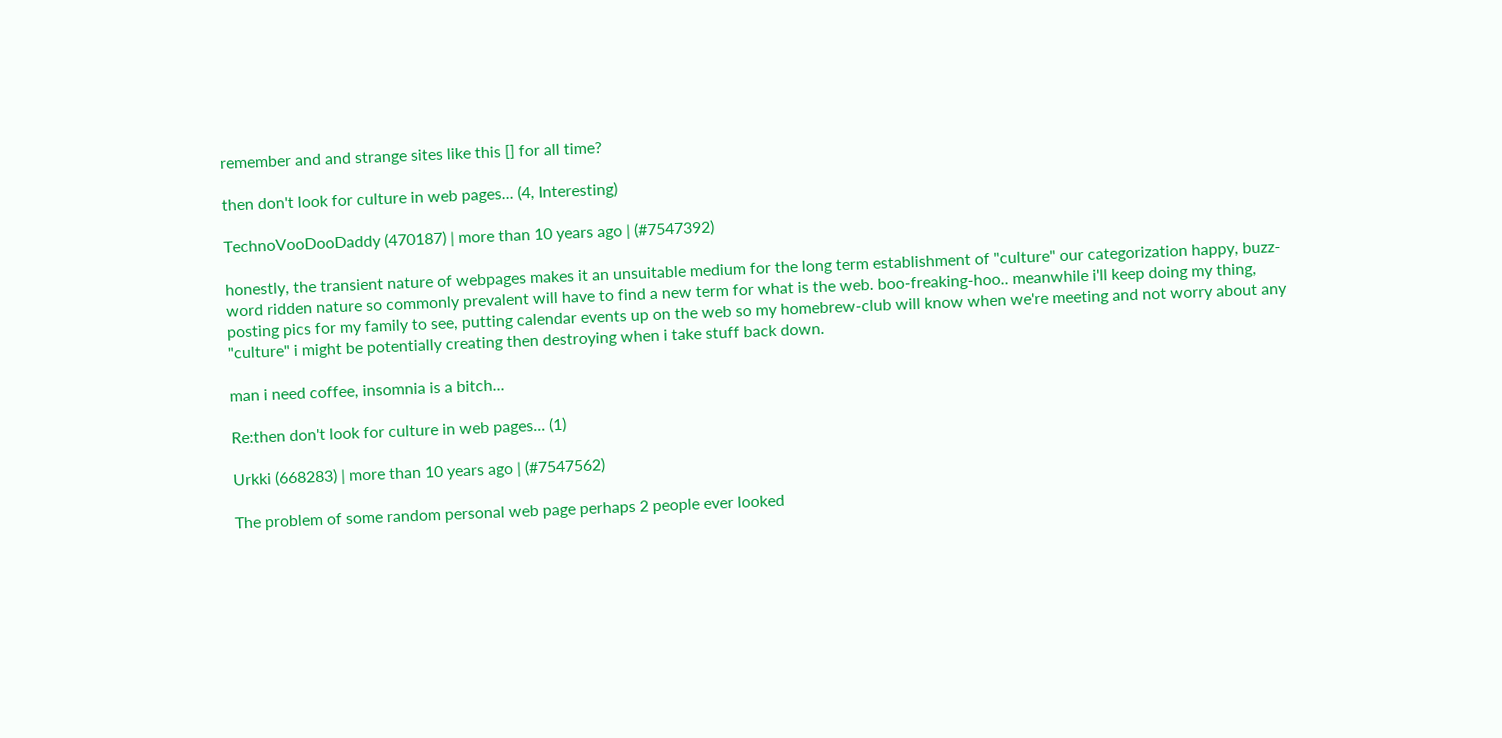remember and and strange sites like this [] for all time?

then don't look for culture in web pages... (4, Interesting)

TechnoVooDooDaddy (470187) | more than 10 years ago | (#7547392)

honestly, the transient nature of webpages makes it an unsuitable medium for the long term establishment of "culture" our categorization happy, buzz-word ridden nature so commonly prevalent will have to find a new term for what is the web. boo-freaking-hoo.. meanwhile i'll keep doing my thing, posting pics for my family to see, putting calendar events up on the web so my homebrew-club will know when we're meeting and not worry about any "culture" i might be potentially creating then destroying when i take stuff back down.

man i need coffee, insomnia is a bitch...

Re:then don't look for culture in web pages... (1)

Urkki (668283) | more than 10 years ago | (#7547562)

The problem of some random personal web page perhaps 2 people ever looked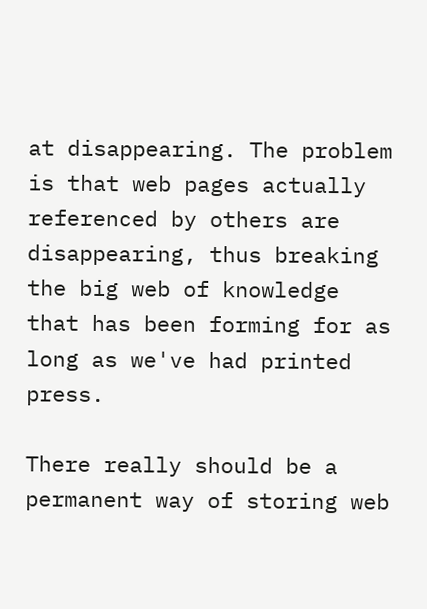at disappearing. The problem is that web pages actually referenced by others are disappearing, thus breaking the big web of knowledge that has been forming for as long as we've had printed press.

There really should be a permanent way of storing web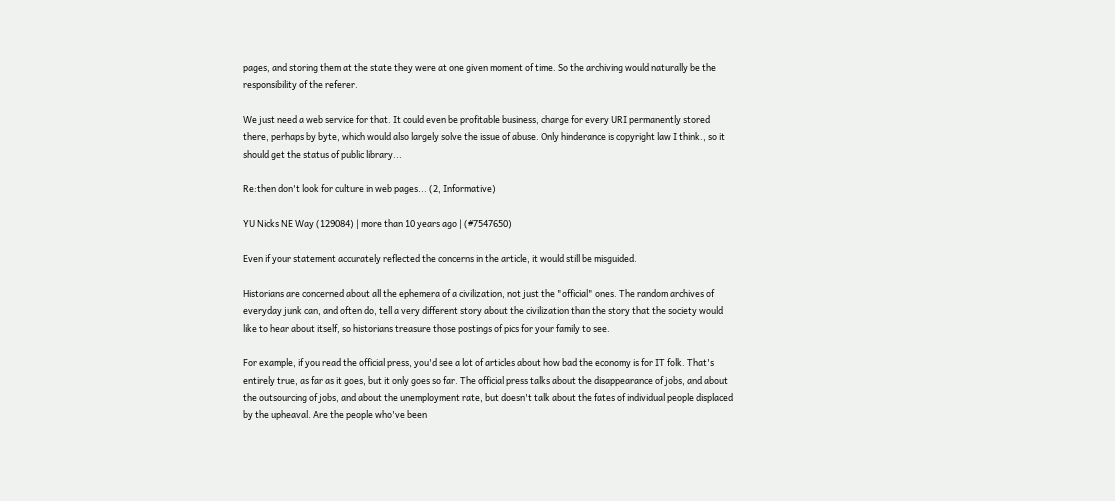pages, and storing them at the state they were at one given moment of time. So the archiving would naturally be the responsibility of the referer.

We just need a web service for that. It could even be profitable business, charge for every URI permanently stored there, perhaps by byte, which would also largely solve the issue of abuse. Only hinderance is copyright law I think., so it should get the status of public library...

Re:then don't look for culture in web pages... (2, Informative)

YU Nicks NE Way (129084) | more than 10 years ago | (#7547650)

Even if your statement accurately reflected the concerns in the article, it would still be misguided.

Historians are concerned about all the ephemera of a civilization, not just the "official" ones. The random archives of everyday junk can, and often do, tell a very different story about the civilization than the story that the society would like to hear about itself, so historians treasure those postings of pics for your family to see.

For example, if you read the official press, you'd see a lot of articles about how bad the economy is for IT folk. That's entirely true, as far as it goes, but it only goes so far. The official press talks about the disappearance of jobs, and about the outsourcing of jobs, and about the unemployment rate, but doesn't talk about the fates of individual people displaced by the upheaval. Are the people who've been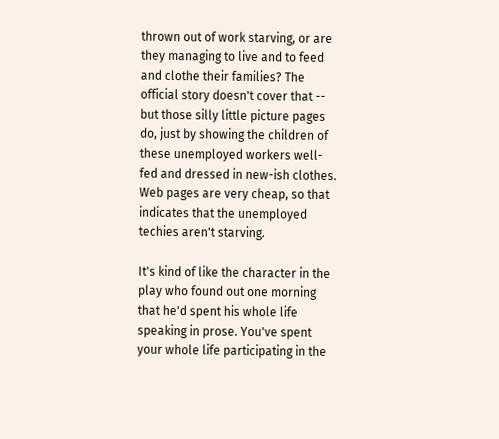thrown out of work starving, or are they managing to live and to feed and clothe their families? The official story doesn't cover that -- but those silly little picture pages do, just by showing the children of these unemployed workers well-fed and dressed in new-ish clothes. Web pages are very cheap, so that indicates that the unemployed techies aren't starving.

It's kind of like the character in the play who found out one morning that he'd spent his whole life speaking in prose. You've spent your whole life participating in the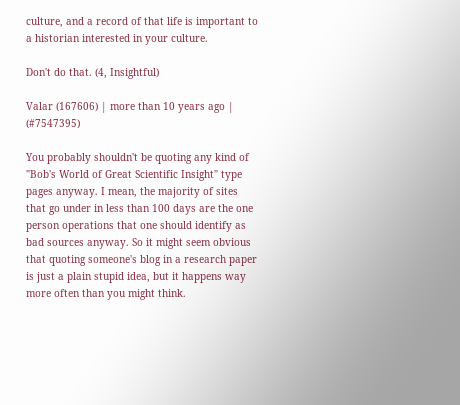culture, and a record of that life is important to a historian interested in your culture.

Don't do that. (4, Insightful)

Valar (167606) | more than 10 years ago | (#7547395)

You probably shouldn't be quoting any kind of "Bob's World of Great Scientific Insight" type pages anyway. I mean, the majority of sites that go under in less than 100 days are the one person operations that one should identify as bad sources anyway. So it might seem obvious that quoting someone's blog in a research paper is just a plain stupid idea, but it happens way more often than you might think.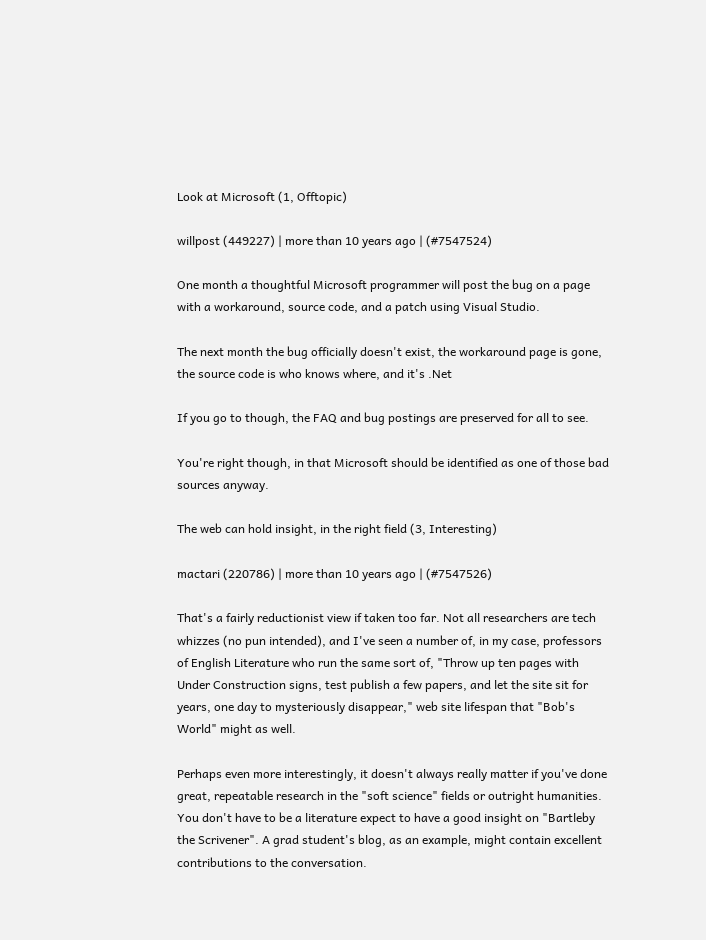Look at Microsoft (1, Offtopic)

willpost (449227) | more than 10 years ago | (#7547524)

One month a thoughtful Microsoft programmer will post the bug on a page with a workaround, source code, and a patch using Visual Studio.

The next month the bug officially doesn't exist, the workaround page is gone, the source code is who knows where, and it's .Net

If you go to though, the FAQ and bug postings are preserved for all to see.

You're right though, in that Microsoft should be identified as one of those bad sources anyway.

The web can hold insight, in the right field (3, Interesting)

mactari (220786) | more than 10 years ago | (#7547526)

That's a fairly reductionist view if taken too far. Not all researchers are tech whizzes (no pun intended), and I've seen a number of, in my case, professors of English Literature who run the same sort of, "Throw up ten pages with Under Construction signs, test publish a few papers, and let the site sit for years, one day to mysteriously disappear," web site lifespan that "Bob's World" might as well.

Perhaps even more interestingly, it doesn't always really matter if you've done great, repeatable research in the "soft science" fields or outright humanities. You don't have to be a literature expect to have a good insight on "Bartleby the Scrivener". A grad student's blog, as an example, might contain excellent contributions to the conversation.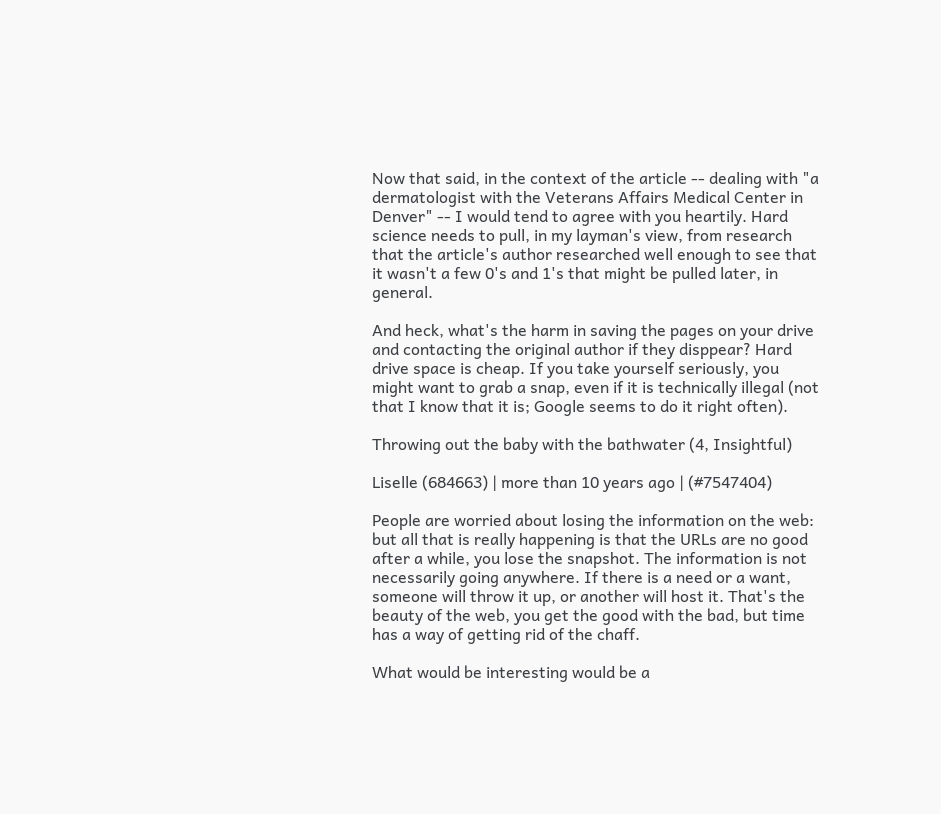Now that said, in the context of the article -- dealing with "a dermatologist with the Veterans Affairs Medical Center in Denver" -- I would tend to agree with you heartily. Hard science needs to pull, in my layman's view, from research that the article's author researched well enough to see that it wasn't a few 0's and 1's that might be pulled later, in general.

And heck, what's the harm in saving the pages on your drive and contacting the original author if they disppear? Hard drive space is cheap. If you take yourself seriously, you might want to grab a snap, even if it is technically illegal (not that I know that it is; Google seems to do it right often).

Throwing out the baby with the bathwater (4, Insightful)

Liselle (684663) | more than 10 years ago | (#7547404)

People are worried about losing the information on the web: but all that is really happening is that the URLs are no good after a while, you lose the snapshot. The information is not necessarily going anywhere. If there is a need or a want, someone will throw it up, or another will host it. That's the beauty of the web, you get the good with the bad, but time has a way of getting rid of the chaff.

What would be interesting would be a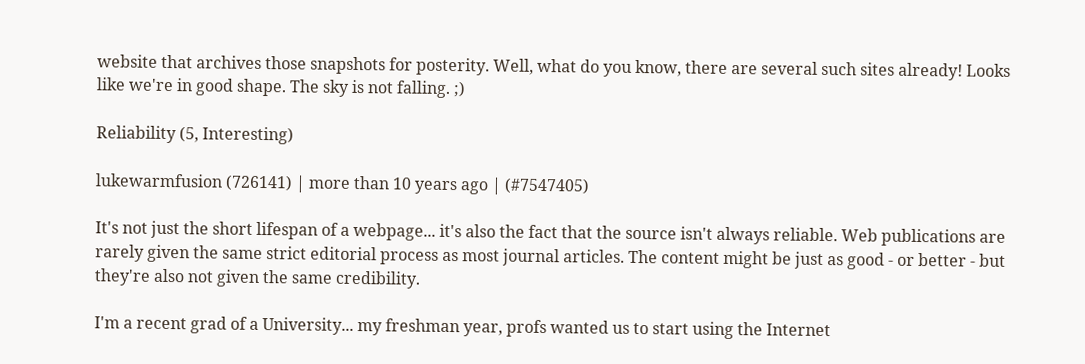website that archives those snapshots for posterity. Well, what do you know, there are several such sites already! Looks like we're in good shape. The sky is not falling. ;)

Reliability (5, Interesting)

lukewarmfusion (726141) | more than 10 years ago | (#7547405)

It's not just the short lifespan of a webpage... it's also the fact that the source isn't always reliable. Web publications are rarely given the same strict editorial process as most journal articles. The content might be just as good - or better - but they're also not given the same credibility.

I'm a recent grad of a University... my freshman year, profs wanted us to start using the Internet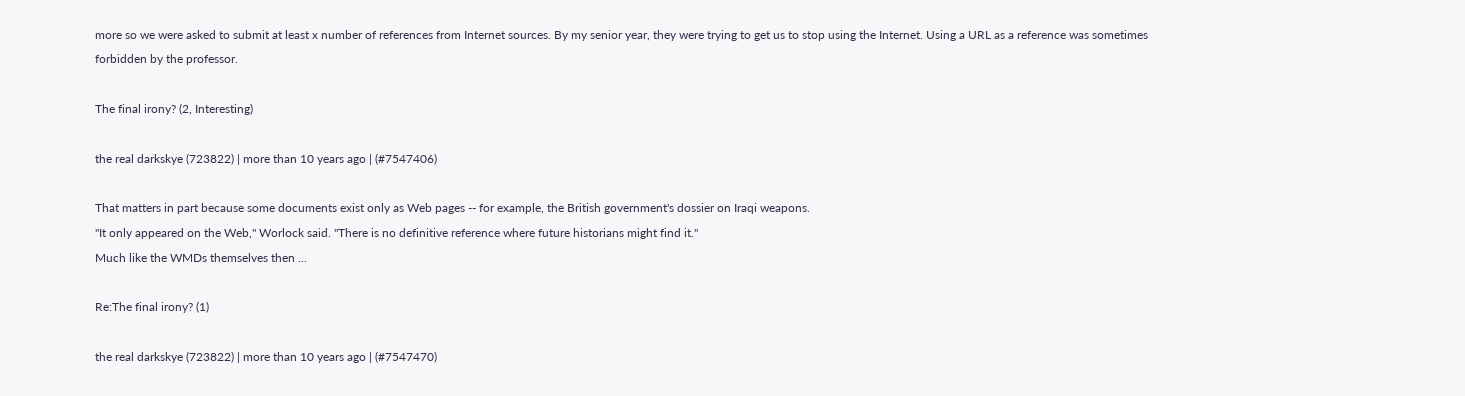more so we were asked to submit at least x number of references from Internet sources. By my senior year, they were trying to get us to stop using the Internet. Using a URL as a reference was sometimes forbidden by the professor.

The final irony? (2, Interesting)

the real darkskye (723822) | more than 10 years ago | (#7547406)

That matters in part because some documents exist only as Web pages -- for example, the British government's dossier on Iraqi weapons.
"It only appeared on the Web," Worlock said. "There is no definitive reference where future historians might find it."
Much like the WMDs themselves then ...

Re:The final irony? (1)

the real darkskye (723822) | more than 10 years ago | (#7547470)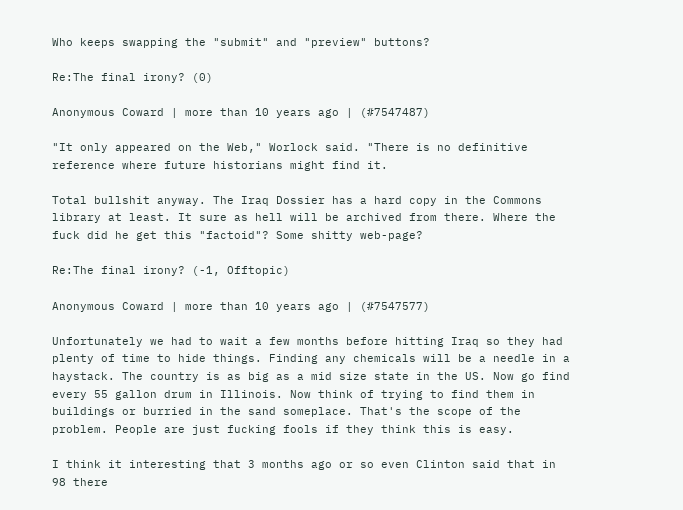Who keeps swapping the "submit" and "preview" buttons?

Re:The final irony? (0)

Anonymous Coward | more than 10 years ago | (#7547487)

"It only appeared on the Web," Worlock said. "There is no definitive reference where future historians might find it.

Total bullshit anyway. The Iraq Dossier has a hard copy in the Commons library at least. It sure as hell will be archived from there. Where the fuck did he get this "factoid"? Some shitty web-page?

Re:The final irony? (-1, Offtopic)

Anonymous Coward | more than 10 years ago | (#7547577)

Unfortunately we had to wait a few months before hitting Iraq so they had plenty of time to hide things. Finding any chemicals will be a needle in a haystack. The country is as big as a mid size state in the US. Now go find every 55 gallon drum in Illinois. Now think of trying to find them in buildings or burried in the sand someplace. That's the scope of the problem. People are just fucking fools if they think this is easy.

I think it interesting that 3 months ago or so even Clinton said that in 98 there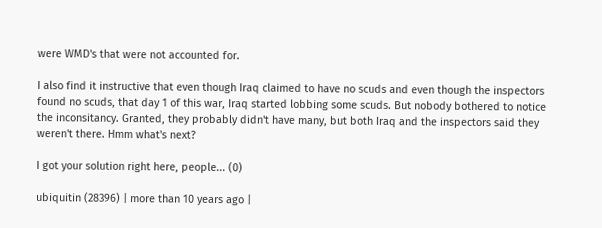were WMD's that were not accounted for.

I also find it instructive that even though Iraq claimed to have no scuds and even though the inspectors found no scuds, that day 1 of this war, Iraq started lobbing some scuds. But nobody bothered to notice the inconsitancy. Granted, they probably didn't have many, but both Iraq and the inspectors said they weren't there. Hmm what's next?

I got your solution right here, people... (0)

ubiquitin (28396) | more than 10 years ago |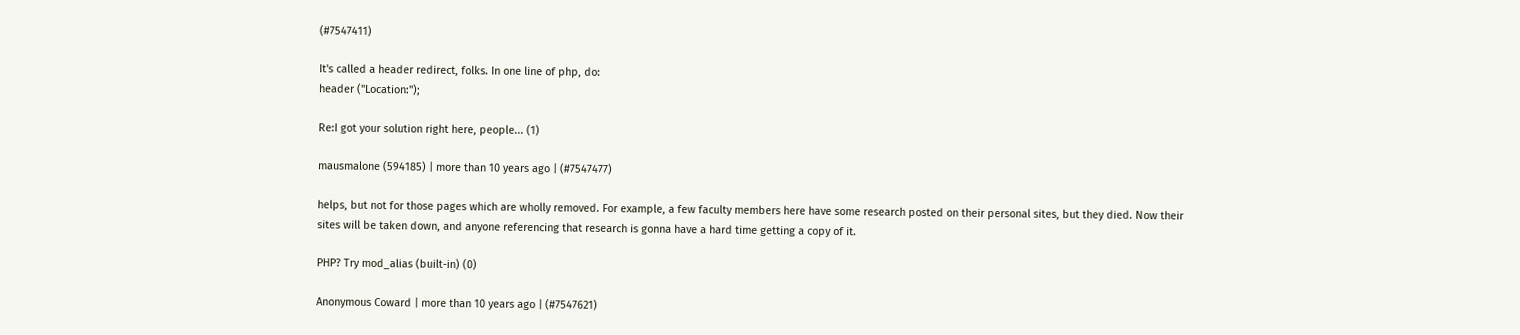(#7547411)

It's called a header redirect, folks. In one line of php, do:
header ("Location:");

Re:I got your solution right here, people... (1)

mausmalone (594185) | more than 10 years ago | (#7547477)

helps, but not for those pages which are wholly removed. For example, a few faculty members here have some research posted on their personal sites, but they died. Now their sites will be taken down, and anyone referencing that research is gonna have a hard time getting a copy of it.

PHP? Try mod_alias (built-in) (0)

Anonymous Coward | more than 10 years ago | (#7547621)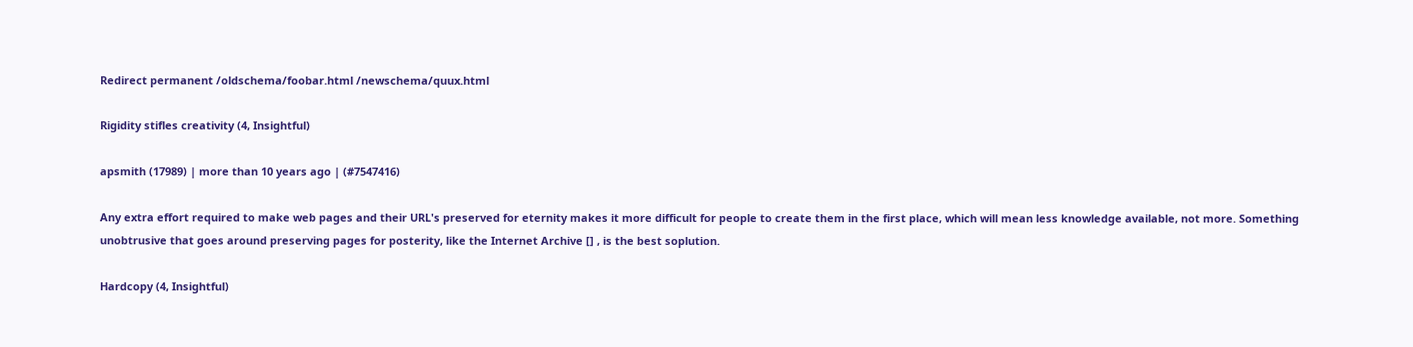Redirect permanent /oldschema/foobar.html /newschema/quux.html

Rigidity stifles creativity (4, Insightful)

apsmith (17989) | more than 10 years ago | (#7547416)

Any extra effort required to make web pages and their URL's preserved for eternity makes it more difficult for people to create them in the first place, which will mean less knowledge available, not more. Something unobtrusive that goes around preserving pages for posterity, like the Internet Archive [] , is the best soplution.

Hardcopy (4, Insightful)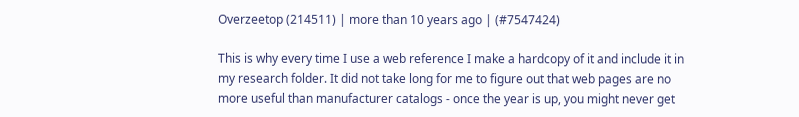Overzeetop (214511) | more than 10 years ago | (#7547424)

This is why every time I use a web reference I make a hardcopy of it and include it in my research folder. It did not take long for me to figure out that web pages are no more useful than manufacturer catalogs - once the year is up, you might never get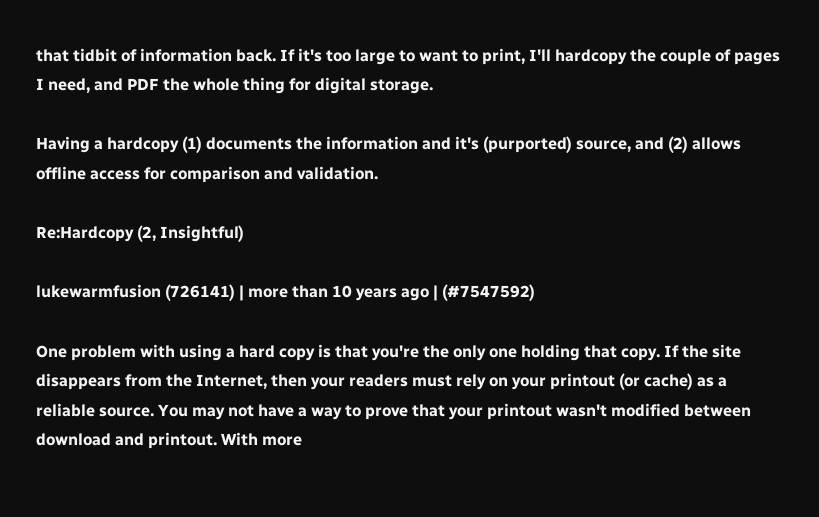that tidbit of information back. If it's too large to want to print, I'll hardcopy the couple of pages I need, and PDF the whole thing for digital storage.

Having a hardcopy (1) documents the information and it's (purported) source, and (2) allows offline access for comparison and validation.

Re:Hardcopy (2, Insightful)

lukewarmfusion (726141) | more than 10 years ago | (#7547592)

One problem with using a hard copy is that you're the only one holding that copy. If the site disappears from the Internet, then your readers must rely on your printout (or cache) as a reliable source. You may not have a way to prove that your printout wasn't modified between download and printout. With more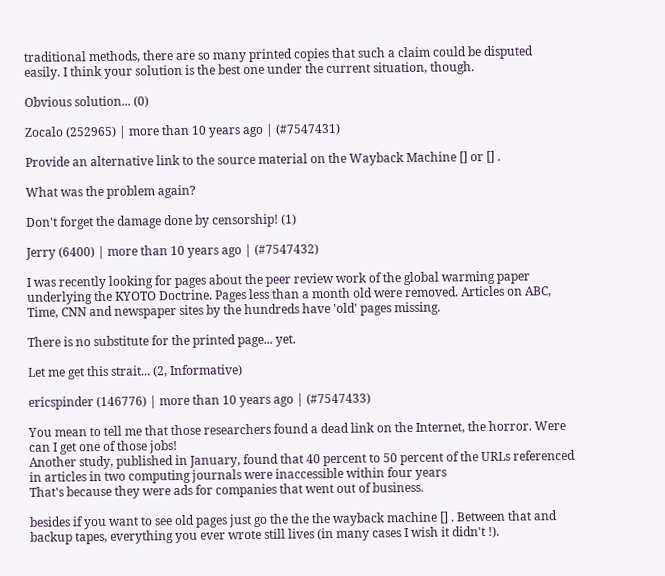traditional methods, there are so many printed copies that such a claim could be disputed easily. I think your solution is the best one under the current situation, though.

Obvious solution... (0)

Zocalo (252965) | more than 10 years ago | (#7547431)

Provide an alternative link to the source material on the Wayback Machine [] or [] .

What was the problem again?

Don't forget the damage done by censorship! (1)

Jerry (6400) | more than 10 years ago | (#7547432)

I was recently looking for pages about the peer review work of the global warming paper underlying the KYOTO Doctrine. Pages less than a month old were removed. Articles on ABC, Time, CNN and newspaper sites by the hundreds have 'old' pages missing.

There is no substitute for the printed page... yet.

Let me get this strait... (2, Informative)

ericspinder (146776) | more than 10 years ago | (#7547433)

You mean to tell me that those researchers found a dead link on the Internet, the horror. Were can I get one of those jobs!
Another study, published in January, found that 40 percent to 50 percent of the URLs referenced in articles in two computing journals were inaccessible within four years
That's because they were ads for companies that went out of business.

besides if you want to see old pages just go the the the wayback machine [] . Between that and backup tapes, everything you ever wrote still lives (in many cases I wish it didn't !).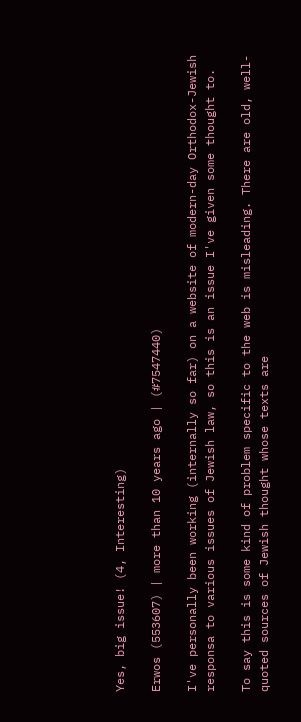Yes, big issue! (4, Interesting)

Erwos (553607) | more than 10 years ago | (#7547440)

I've personally been working (internally so far) on a website of modern-day Orthodox-Jewish responsa to various issues of Jewish law, so this is an issue I've given some thought to.

To say this is some kind of problem specific to the web is misleading. There are old, well-quoted sources of Jewish thought whose texts are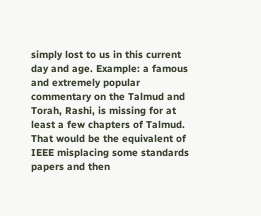simply lost to us in this current day and age. Example: a famous and extremely popular commentary on the Talmud and Torah, Rashi, is missing for at least a few chapters of Talmud. That would be the equivalent of IEEE misplacing some standards papers and then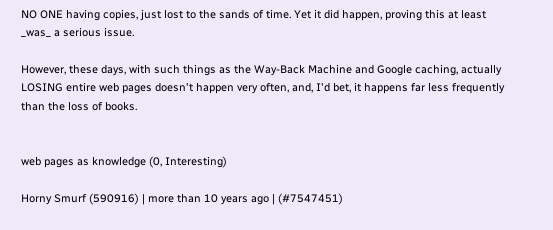NO ONE having copies, just lost to the sands of time. Yet it did happen, proving this at least _was_ a serious issue.

However, these days, with such things as the Way-Back Machine and Google caching, actually LOSING entire web pages doesn't happen very often, and, I'd bet, it happens far less frequently than the loss of books.


web pages as knowledge (0, Interesting)

Horny Smurf (590916) | more than 10 years ago | (#7547451)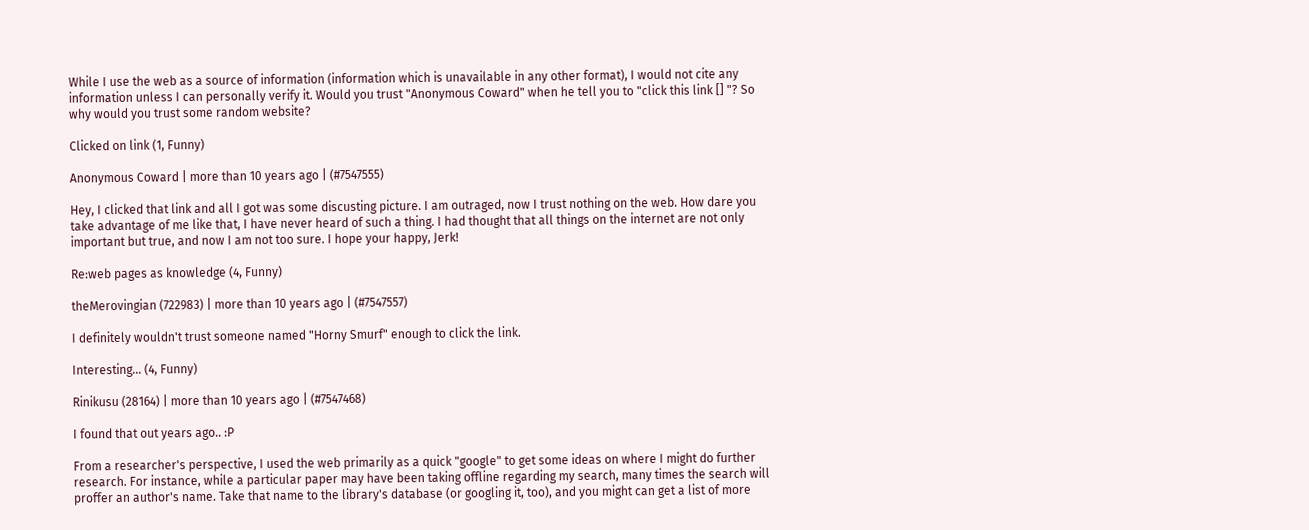While I use the web as a source of information (information which is unavailable in any other format), I would not cite any information unless I can personally verify it. Would you trust "Anonymous Coward" when he tell you to "click this link [] "? So why would you trust some random website?

Clicked on link (1, Funny)

Anonymous Coward | more than 10 years ago | (#7547555)

Hey, I clicked that link and all I got was some discusting picture. I am outraged, now I trust nothing on the web. How dare you take advantage of me like that, I have never heard of such a thing. I had thought that all things on the internet are not only important but true, and now I am not too sure. I hope your happy, Jerk!

Re:web pages as knowledge (4, Funny)

theMerovingian (722983) | more than 10 years ago | (#7547557)

I definitely wouldn't trust someone named "Horny Smurf" enough to click the link.

Interesting... (4, Funny)

Rinikusu (28164) | more than 10 years ago | (#7547468)

I found that out years ago.. :P

From a researcher's perspective, I used the web primarily as a quick "google" to get some ideas on where I might do further research. For instance, while a particular paper may have been taking offline regarding my search, many times the search will proffer an author's name. Take that name to the library's database (or googling it, too), and you might can get a list of more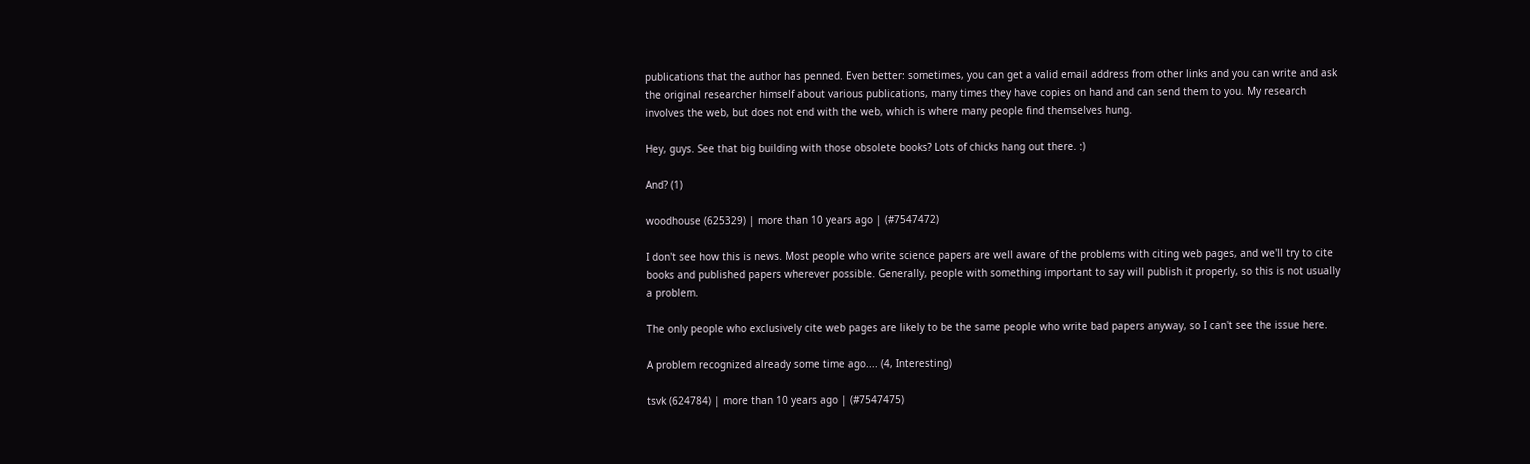publications that the author has penned. Even better: sometimes, you can get a valid email address from other links and you can write and ask the original researcher himself about various publications, many times they have copies on hand and can send them to you. My research involves the web, but does not end with the web, which is where many people find themselves hung.

Hey, guys. See that big building with those obsolete books? Lots of chicks hang out there. :)

And? (1)

woodhouse (625329) | more than 10 years ago | (#7547472)

I don't see how this is news. Most people who write science papers are well aware of the problems with citing web pages, and we'll try to cite books and published papers wherever possible. Generally, people with something important to say will publish it properly, so this is not usually a problem.

The only people who exclusively cite web pages are likely to be the same people who write bad papers anyway, so I can't see the issue here.

A problem recognized already some time ago.... (4, Interesting)

tsvk (624784) | more than 10 years ago | (#7547475)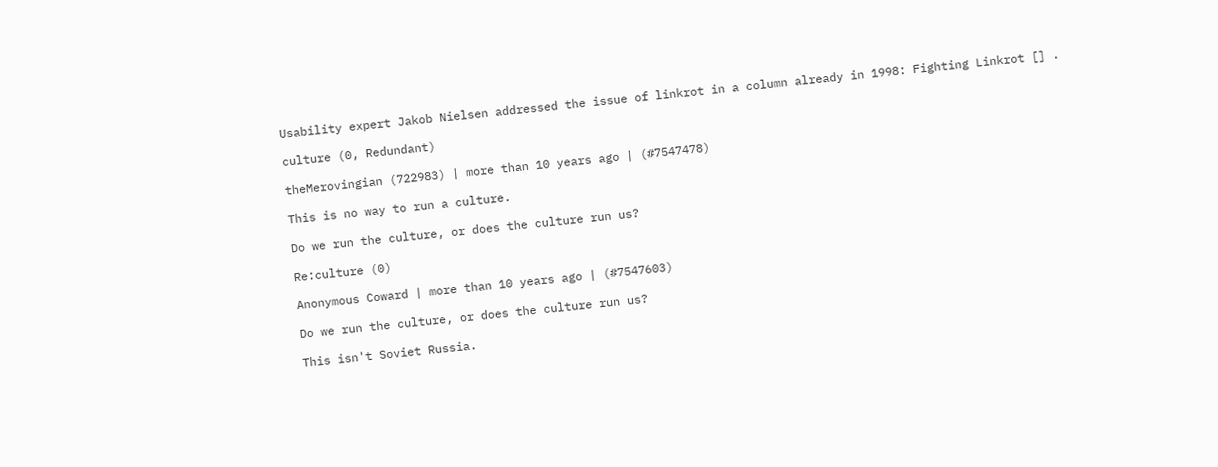Usability expert Jakob Nielsen addressed the issue of linkrot in a column already in 1998: Fighting Linkrot [] .

culture (0, Redundant)

theMerovingian (722983) | more than 10 years ago | (#7547478)

This is no way to run a culture.

Do we run the culture, or does the culture run us?

Re:culture (0)

Anonymous Coward | more than 10 years ago | (#7547603)

Do we run the culture, or does the culture run us?

This isn't Soviet Russia.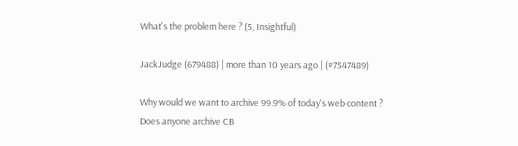What's the problem here ? (5, Insightful)

JackJudge (679488) | more than 10 years ago | (#7547489)

Why would we want to archive 99.9% of today's web content ?
Does anyone archive CB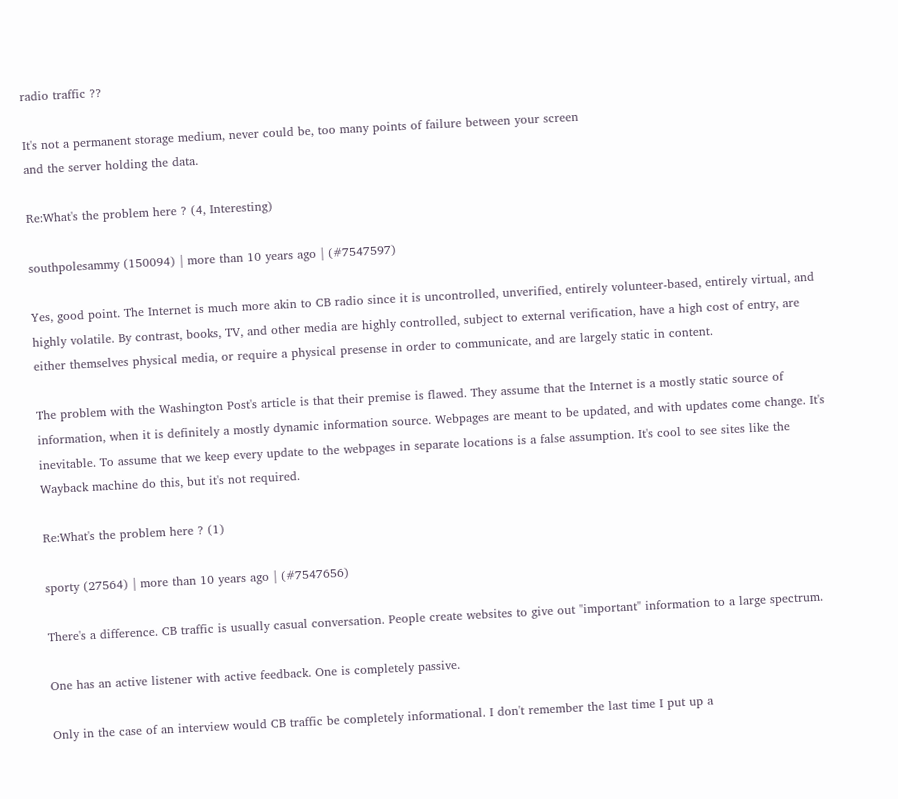radio traffic ??

It's not a permanent storage medium, never could be, too many points of failure between your screen
and the server holding the data.

Re:What's the problem here ? (4, Interesting)

southpolesammy (150094) | more than 10 years ago | (#7547597)

Yes, good point. The Internet is much more akin to CB radio since it is uncontrolled, unverified, entirely volunteer-based, entirely virtual, and highly volatile. By contrast, books, TV, and other media are highly controlled, subject to external verification, have a high cost of entry, are either themselves physical media, or require a physical presense in order to communicate, and are largely static in content.

The problem with the Washington Post's article is that their premise is flawed. They assume that the Internet is a mostly static source of information, when it is definitely a mostly dynamic information source. Webpages are meant to be updated, and with updates come change. It's inevitable. To assume that we keep every update to the webpages in separate locations is a false assumption. It's cool to see sites like the Wayback machine do this, but it's not required.

Re:What's the problem here ? (1)

sporty (27564) | more than 10 years ago | (#7547656)

There's a difference. CB traffic is usually casual conversation. People create websites to give out "important" information to a large spectrum.

One has an active listener with active feedback. One is completely passive.

Only in the case of an interview would CB traffic be completely informational. I don't remember the last time I put up a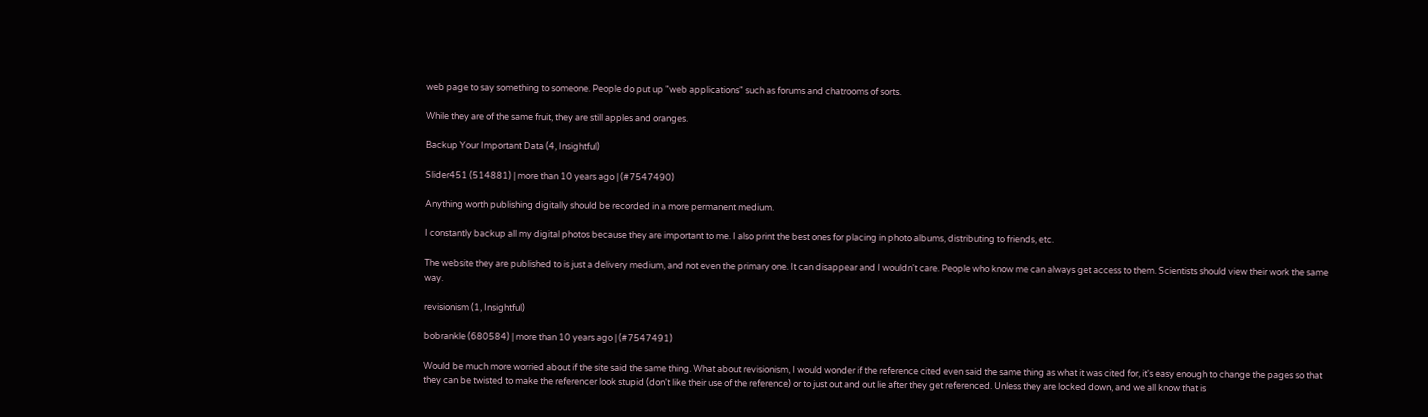web page to say something to someone. People do put up "web applications" such as forums and chatrooms of sorts.

While they are of the same fruit, they are still apples and oranges.

Backup Your Important Data (4, Insightful)

Slider451 (514881) | more than 10 years ago | (#7547490)

Anything worth publishing digitally should be recorded in a more permanent medium.

I constantly backup all my digital photos because they are important to me. I also print the best ones for placing in photo albums, distributing to friends, etc.

The website they are published to is just a delivery medium, and not even the primary one. It can disappear and I wouldn't care. People who know me can always get access to them. Scientists should view their work the same way.

revisionism (1, Insightful)

bobrankle (680584) | more than 10 years ago | (#7547491)

Would be much more worried about if the site said the same thing. What about revisionism, I would wonder if the reference cited even said the same thing as what it was cited for, it's easy enough to change the pages so that they can be twisted to make the referencer look stupid (don't like their use of the reference) or to just out and out lie after they get referenced. Unless they are locked down, and we all know that is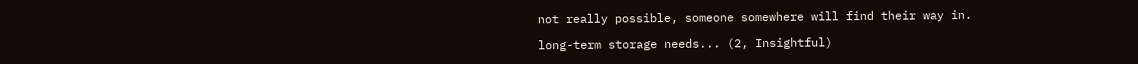not really possible, someone somewhere will find their way in.

long-term storage needs... (2, Insightful)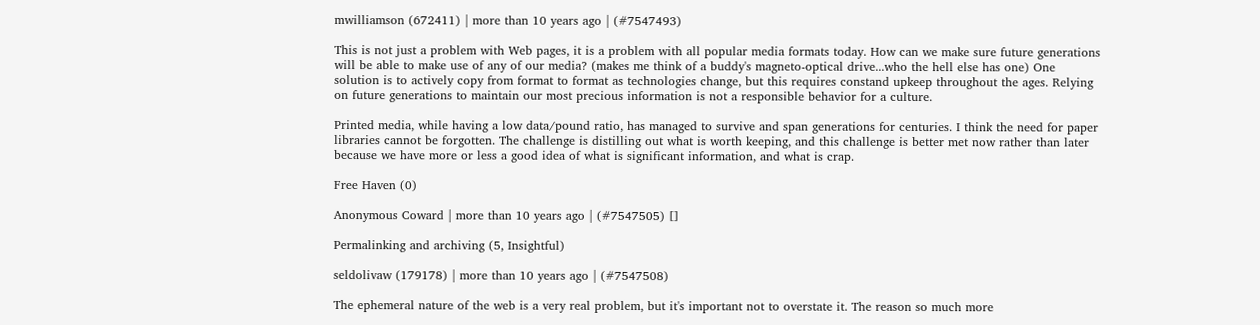mwilliamson (672411) | more than 10 years ago | (#7547493)

This is not just a problem with Web pages, it is a problem with all popular media formats today. How can we make sure future generations will be able to make use of any of our media? (makes me think of a buddy's magneto-optical drive...who the hell else has one) One solution is to actively copy from format to format as technologies change, but this requires constand upkeep throughout the ages. Relying on future generations to maintain our most precious information is not a responsible behavior for a culture.

Printed media, while having a low data/pound ratio, has managed to survive and span generations for centuries. I think the need for paper libraries cannot be forgotten. The challenge is distilling out what is worth keeping, and this challenge is better met now rather than later because we have more or less a good idea of what is significant information, and what is crap.

Free Haven (0)

Anonymous Coward | more than 10 years ago | (#7547505) []

Permalinking and archiving (5, Insightful)

seldolivaw (179178) | more than 10 years ago | (#7547508)

The ephemeral nature of the web is a very real problem, but it's important not to overstate it. The reason so much more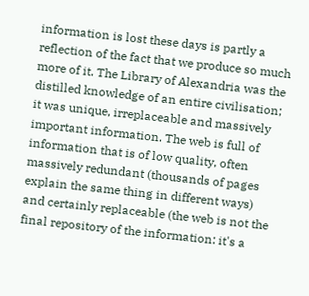information is lost these days is partly a reflection of the fact that we produce so much more of it. The Library of Alexandria was the distilled knowledge of an entire civilisation; it was unique, irreplaceable and massively important information. The web is full of information that is of low quality, often massively redundant (thousands of pages explain the same thing in different ways) and certainly replaceable (the web is not the final repository of the information: it's a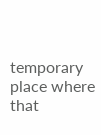temporary place where that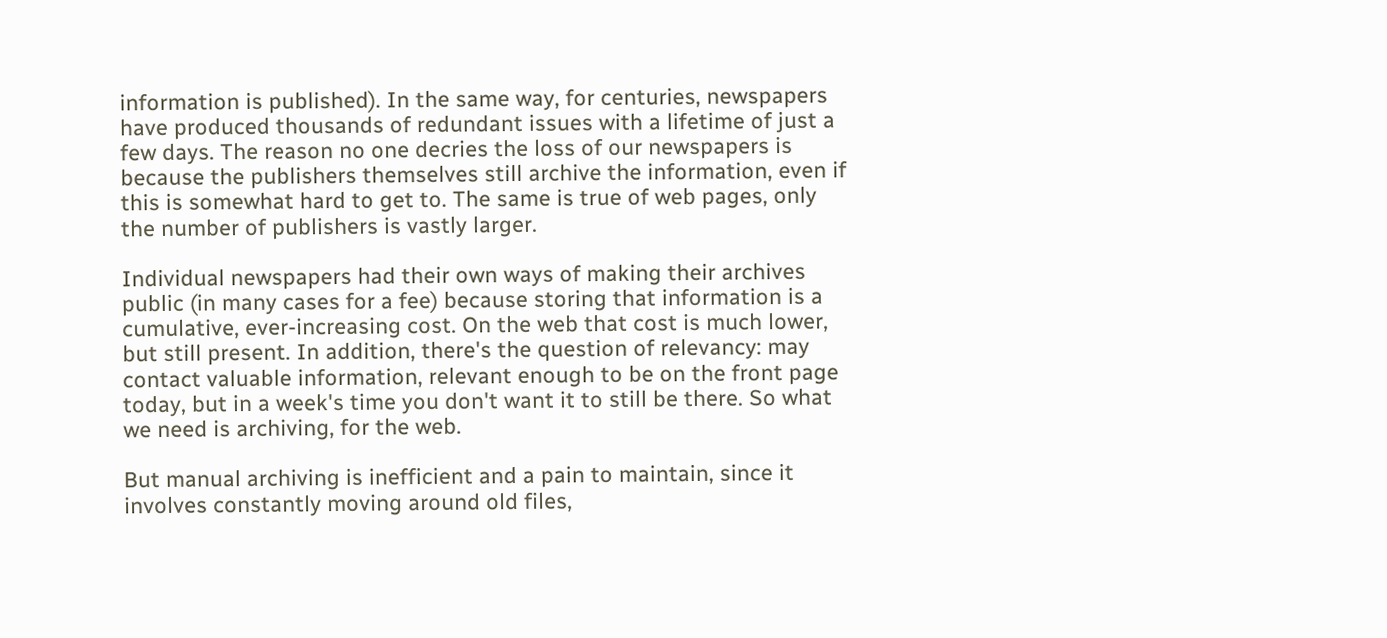information is published). In the same way, for centuries, newspapers have produced thousands of redundant issues with a lifetime of just a few days. The reason no one decries the loss of our newspapers is because the publishers themselves still archive the information, even if this is somewhat hard to get to. The same is true of web pages, only the number of publishers is vastly larger.

Individual newspapers had their own ways of making their archives public (in many cases for a fee) because storing that information is a cumulative, ever-increasing cost. On the web that cost is much lower, but still present. In addition, there's the question of relevancy: may contact valuable information, relevant enough to be on the front page today, but in a week's time you don't want it to still be there. So what we need is archiving, for the web.

But manual archiving is inefficient and a pain to maintain, since it involves constantly moving around old files,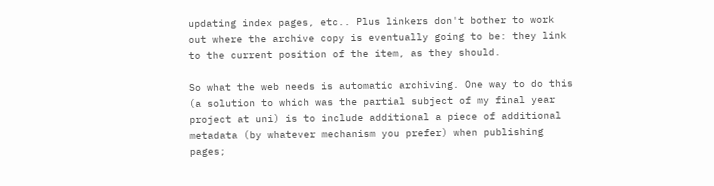updating index pages, etc.. Plus linkers don't bother to work out where the archive copy is eventually going to be: they link to the current position of the item, as they should.

So what the web needs is automatic archiving. One way to do this (a solution to which was the partial subject of my final year project at uni) is to include additional a piece of additional metadata (by whatever mechanism you prefer) when publishing pages;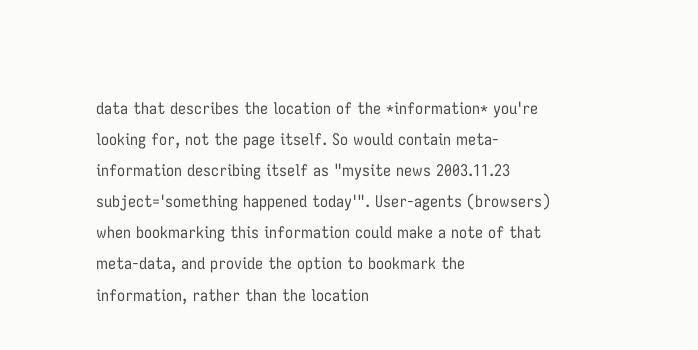data that describes the location of the *information* you're looking for, not the page itself. So would contain meta-information describing itself as "mysite news 2003.11.23 subject='something happened today'". User-agents (browsers) when bookmarking this information could make a note of that meta-data, and provide the option to bookmark the information, rather than the location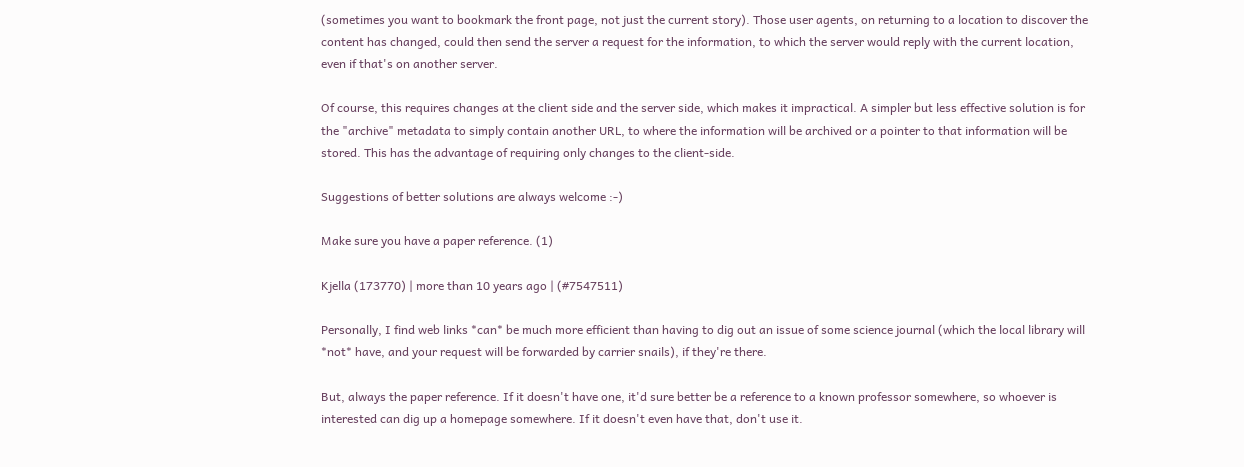(sometimes you want to bookmark the front page, not just the current story). Those user agents, on returning to a location to discover the content has changed, could then send the server a request for the information, to which the server would reply with the current location, even if that's on another server.

Of course, this requires changes at the client side and the server side, which makes it impractical. A simpler but less effective solution is for the "archive" metadata to simply contain another URL, to where the information will be archived or a pointer to that information will be stored. This has the advantage of requiring only changes to the client-side.

Suggestions of better solutions are always welcome :-)

Make sure you have a paper reference. (1)

Kjella (173770) | more than 10 years ago | (#7547511)

Personally, I find web links *can* be much more efficient than having to dig out an issue of some science journal (which the local library will *not* have, and your request will be forwarded by carrier snails), if they're there.

But, always the paper reference. If it doesn't have one, it'd sure better be a reference to a known professor somewhere, so whoever is interested can dig up a homepage somewhere. If it doesn't even have that, don't use it.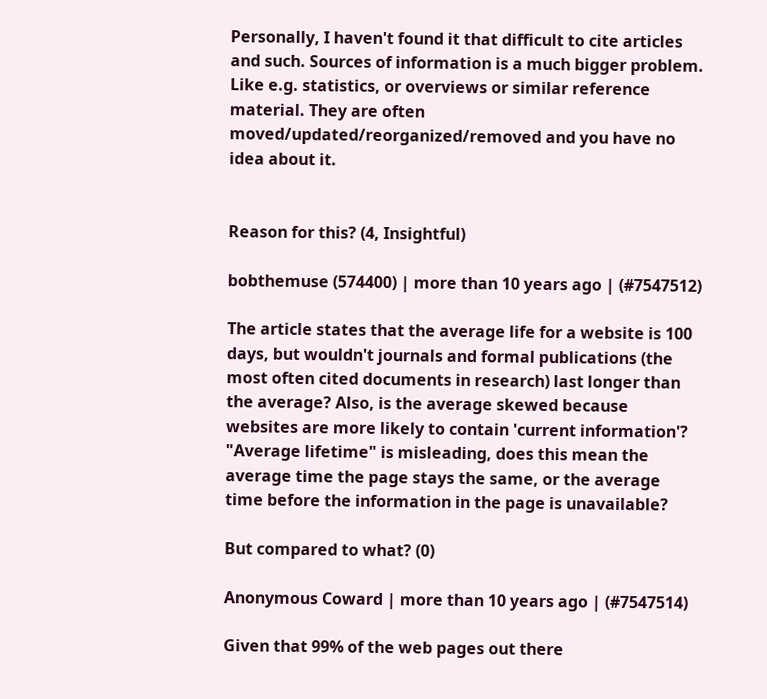Personally, I haven't found it that difficult to cite articles and such. Sources of information is a much bigger problem. Like e.g. statistics, or overviews or similar reference material. They are often moved/updated/reorganized/removed and you have no idea about it.


Reason for this? (4, Insightful)

bobthemuse (574400) | more than 10 years ago | (#7547512)

The article states that the average life for a website is 100 days, but wouldn't journals and formal publications (the most often cited documents in research) last longer than the average? Also, is the average skewed because websites are more likely to contain 'current information'? "Average lifetime" is misleading, does this mean the average time the page stays the same, or the average time before the information in the page is unavailable?

But compared to what? (0)

Anonymous Coward | more than 10 years ago | (#7547514)

Given that 99% of the web pages out there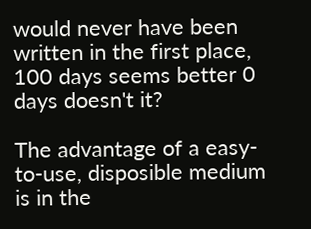would never have been written in the first place, 100 days seems better 0 days doesn't it?

The advantage of a easy-to-use, disposible medium is in the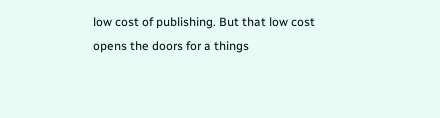low cost of publishing. But that low cost opens the doors for a things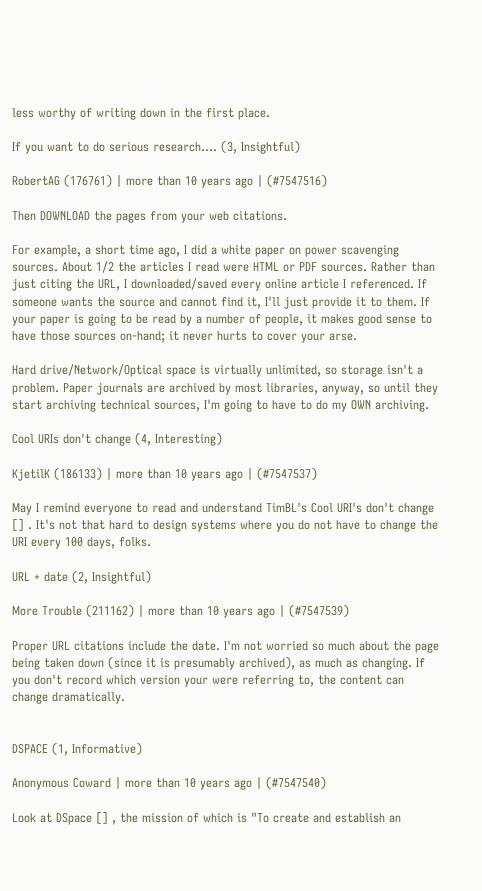less worthy of writing down in the first place.

If you want to do serious research.... (3, Insightful)

RobertAG (176761) | more than 10 years ago | (#7547516)

Then DOWNLOAD the pages from your web citations.

For example, a short time ago, I did a white paper on power scavenging sources. About 1/2 the articles I read were HTML or PDF sources. Rather than just citing the URL, I downloaded/saved every online article I referenced. If someone wants the source and cannot find it, I'll just provide it to them. If your paper is going to be read by a number of people, it makes good sense to have those sources on-hand; it never hurts to cover your arse.

Hard drive/Network/Optical space is virtually unlimited, so storage isn't a problem. Paper journals are archived by most libraries, anyway, so until they start archiving technical sources, I'm going to have to do my OWN archiving.

Cool URIs don't change (4, Interesting)

KjetilK (186133) | more than 10 years ago | (#7547537)

May I remind everyone to read and understand TimBL's Cool URI's don't change [] . It's not that hard to design systems where you do not have to change the URI every 100 days, folks.

URL + date (2, Insightful)

More Trouble (211162) | more than 10 years ago | (#7547539)

Proper URL citations include the date. I'm not worried so much about the page being taken down (since it is presumably archived), as much as changing. If you don't record which version your were referring to, the content can change dramatically.


DSPACE (1, Informative)

Anonymous Coward | more than 10 years ago | (#7547540)

Look at DSpace [] , the mission of which is "To create and establish an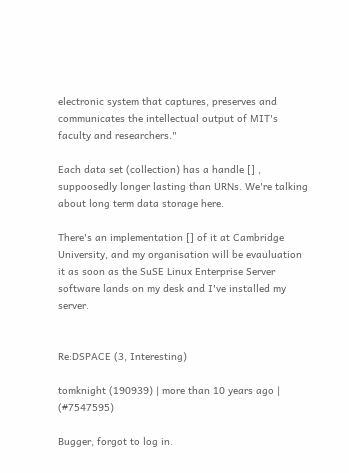electronic system that captures, preserves and communicates the intellectual output of MIT's faculty and researchers."

Each data set (collection) has a handle [] , suppoosedly longer lasting than URNs. We're talking about long term data storage here.

There's an implementation [] of it at Cambridge University, and my organisation will be evauluation it as soon as the SuSE Linux Enterprise Server software lands on my desk and I've installed my server.


Re:DSPACE (3, Interesting)

tomknight (190939) | more than 10 years ago | (#7547595)

Bugger, forgot to log in.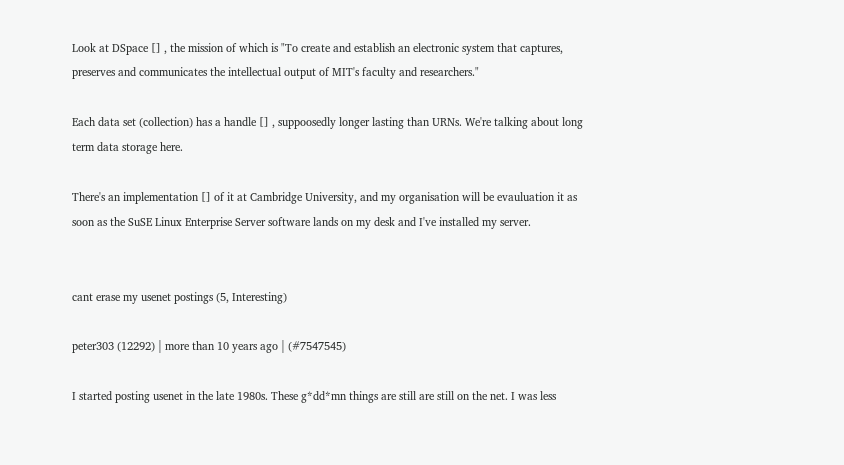Look at DSpace [] , the mission of which is "To create and establish an electronic system that captures, preserves and communicates the intellectual output of MIT's faculty and researchers."

Each data set (collection) has a handle [] , suppoosedly longer lasting than URNs. We're talking about long term data storage here.

There's an implementation [] of it at Cambridge University, and my organisation will be evauluation it as soon as the SuSE Linux Enterprise Server software lands on my desk and I've installed my server.


cant erase my usenet postings (5, Interesting)

peter303 (12292) | more than 10 years ago | (#7547545)

I started posting usenet in the late 1980s. These g*dd*mn things are still are still on the net. I was less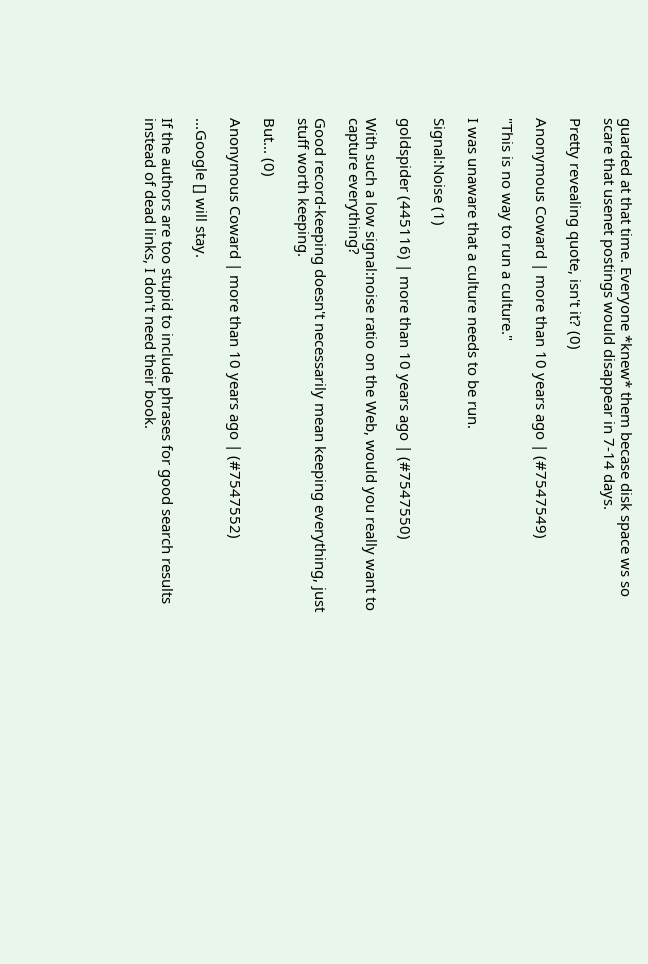guarded at that time. Everyone *knew* them becase disk space ws so scare that usenet postings would disappear in 7-14 days.

Pretty revealing quote, isn't it? (0)

Anonymous Coward | more than 10 years ago | (#7547549)

"This is no way to run a culture."

I was unaware that a culture needs to be run.

Signal:Noise (1)

goldspider (445116) | more than 10 years ago | (#7547550)

With such a low signal:noise ratio on the Web, would you really want to capture everything?

Good record-keeping doesn't necessarily mean keeping everything, just stuff worth keeping.

But... (0)

Anonymous Coward | more than 10 years ago | (#7547552)

...Google [] will stay.

If the authors are too stupid to include phrases for good search results instead of dead links, I don't need their book.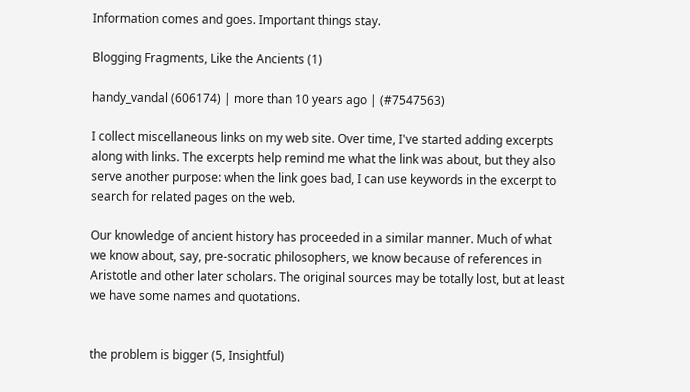Information comes and goes. Important things stay.

Blogging Fragments, Like the Ancients (1)

handy_vandal (606174) | more than 10 years ago | (#7547563)

I collect miscellaneous links on my web site. Over time, I've started adding excerpts along with links. The excerpts help remind me what the link was about, but they also serve another purpose: when the link goes bad, I can use keywords in the excerpt to search for related pages on the web.

Our knowledge of ancient history has proceeded in a similar manner. Much of what we know about, say, pre-socratic philosophers, we know because of references in Aristotle and other later scholars. The original sources may be totally lost, but at least we have some names and quotations.


the problem is bigger (5, Insightful)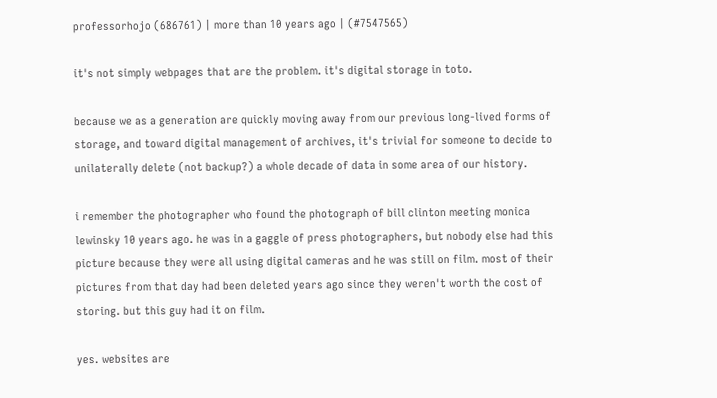professorhojo (686761) | more than 10 years ago | (#7547565)

it's not simply webpages that are the problem. it's digital storage in toto.

because we as a generation are quickly moving away from our previous long-lived forms of storage, and toward digital management of archives, it's trivial for someone to decide to unilaterally delete (not backup?) a whole decade of data in some area of our history.

i remember the photographer who found the photograph of bill clinton meeting monica lewinsky 10 years ago. he was in a gaggle of press photographers, but nobody else had this picture because they were all using digital cameras and he was still on film. most of their pictures from that day had been deleted years ago since they weren't worth the cost of storing. but this guy had it on film.

yes. websites are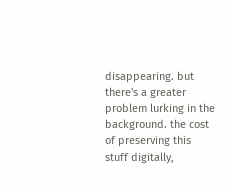disappearing. but there's a greater problem lurking in the background. the cost of preserving this stuff digitally,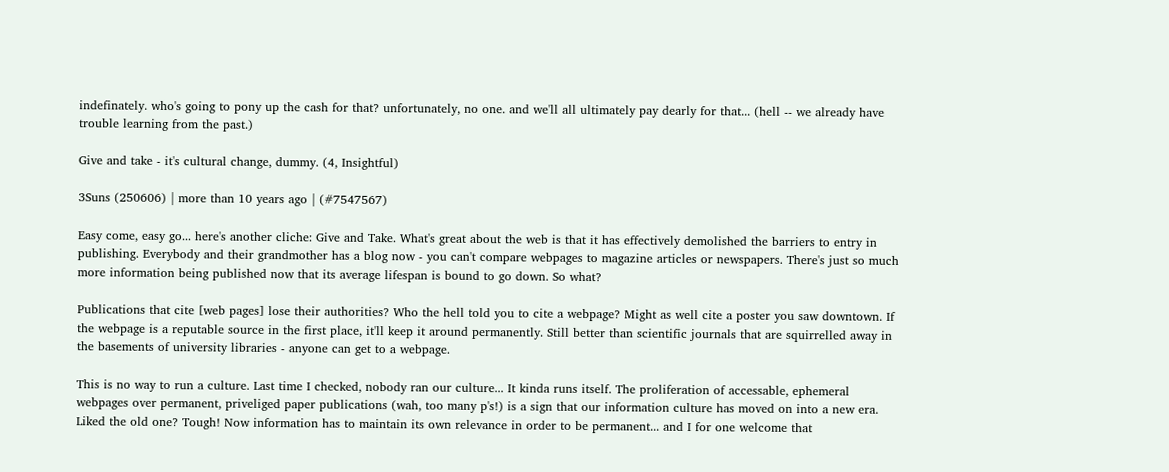indefinately. who's going to pony up the cash for that? unfortunately, no one. and we'll all ultimately pay dearly for that... (hell -- we already have trouble learning from the past.)

Give and take - it's cultural change, dummy. (4, Insightful)

3Suns (250606) | more than 10 years ago | (#7547567)

Easy come, easy go... here's another cliche: Give and Take. What's great about the web is that it has effectively demolished the barriers to entry in publishing. Everybody and their grandmother has a blog now - you can't compare webpages to magazine articles or newspapers. There's just so much more information being published now that its average lifespan is bound to go down. So what?

Publications that cite [web pages] lose their authorities? Who the hell told you to cite a webpage? Might as well cite a poster you saw downtown. If the webpage is a reputable source in the first place, it'll keep it around permanently. Still better than scientific journals that are squirrelled away in the basements of university libraries - anyone can get to a webpage.

This is no way to run a culture. Last time I checked, nobody ran our culture... It kinda runs itself. The proliferation of accessable, ephemeral webpages over permanent, priveliged paper publications (wah, too many p's!) is a sign that our information culture has moved on into a new era. Liked the old one? Tough! Now information has to maintain its own relevance in order to be permanent... and I for one welcome that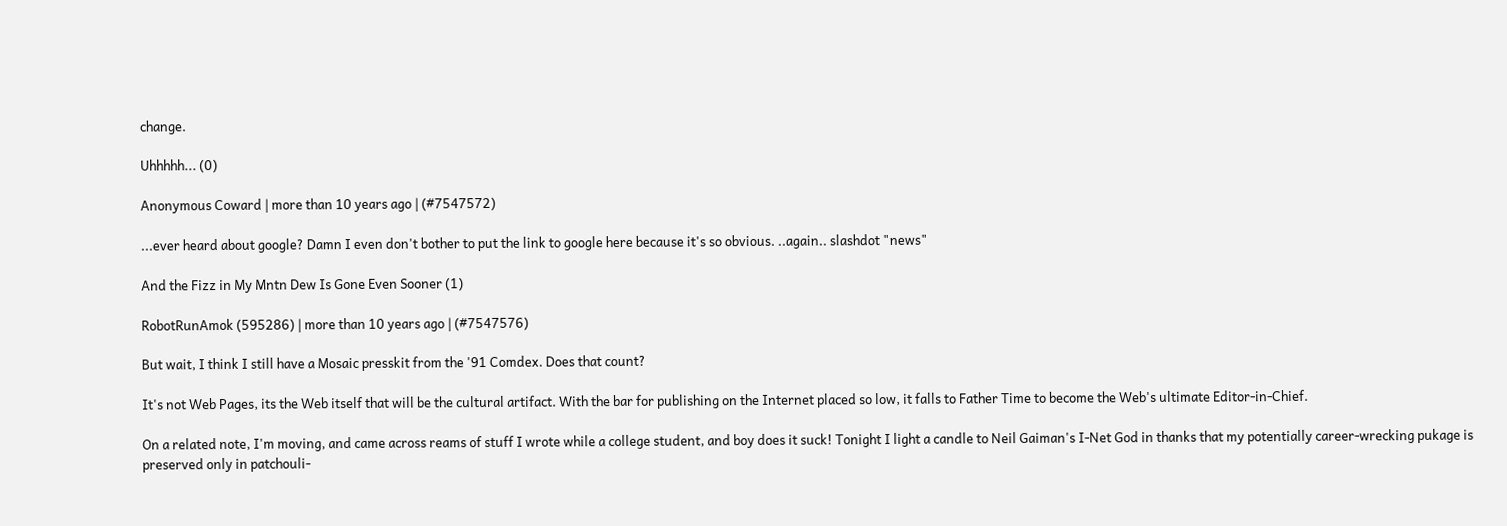change.

Uhhhhh... (0)

Anonymous Coward | more than 10 years ago | (#7547572)

...ever heard about google? Damn I even don't bother to put the link to google here because it's so obvious. ..again.. slashdot "news"

And the Fizz in My Mntn Dew Is Gone Even Sooner (1)

RobotRunAmok (595286) | more than 10 years ago | (#7547576)

But wait, I think I still have a Mosaic presskit from the '91 Comdex. Does that count?

It's not Web Pages, its the Web itself that will be the cultural artifact. With the bar for publishing on the Internet placed so low, it falls to Father Time to become the Web's ultimate Editor-in-Chief.

On a related note, I'm moving, and came across reams of stuff I wrote while a college student, and boy does it suck! Tonight I light a candle to Neil Gaiman's I-Net God in thanks that my potentially career-wrecking pukage is preserved only in patchouli-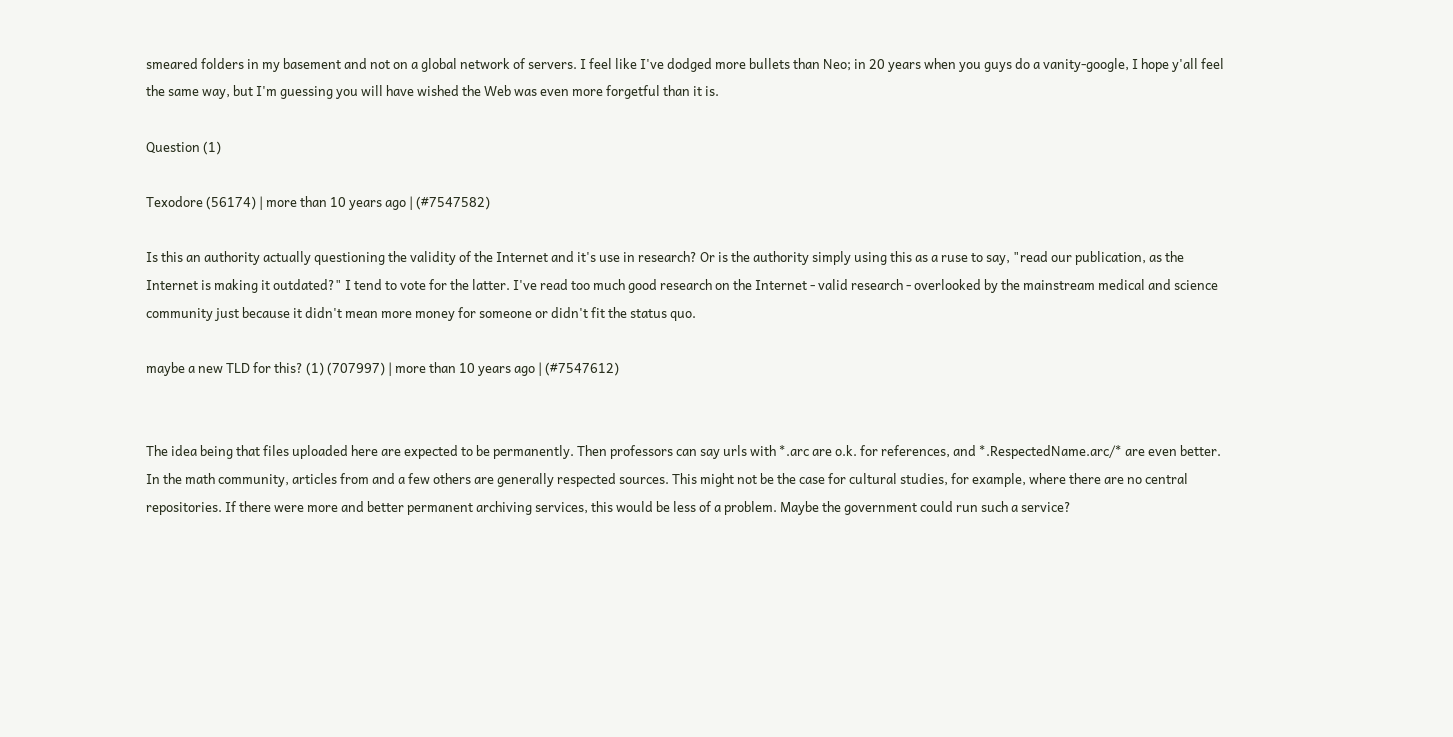smeared folders in my basement and not on a global network of servers. I feel like I've dodged more bullets than Neo; in 20 years when you guys do a vanity-google, I hope y'all feel the same way, but I'm guessing you will have wished the Web was even more forgetful than it is.

Question (1)

Texodore (56174) | more than 10 years ago | (#7547582)

Is this an authority actually questioning the validity of the Internet and it's use in research? Or is the authority simply using this as a ruse to say, "read our publication, as the Internet is making it outdated?" I tend to vote for the latter. I've read too much good research on the Internet - valid research - overlooked by the mainstream medical and science community just because it didn't mean more money for someone or didn't fit the status quo.

maybe a new TLD for this? (1) (707997) | more than 10 years ago | (#7547612)


The idea being that files uploaded here are expected to be permanently. Then professors can say urls with *.arc are o.k. for references, and *.RespectedName.arc/* are even better. In the math community, articles from and a few others are generally respected sources. This might not be the case for cultural studies, for example, where there are no central repositories. If there were more and better permanent archiving services, this would be less of a problem. Maybe the government could run such a service?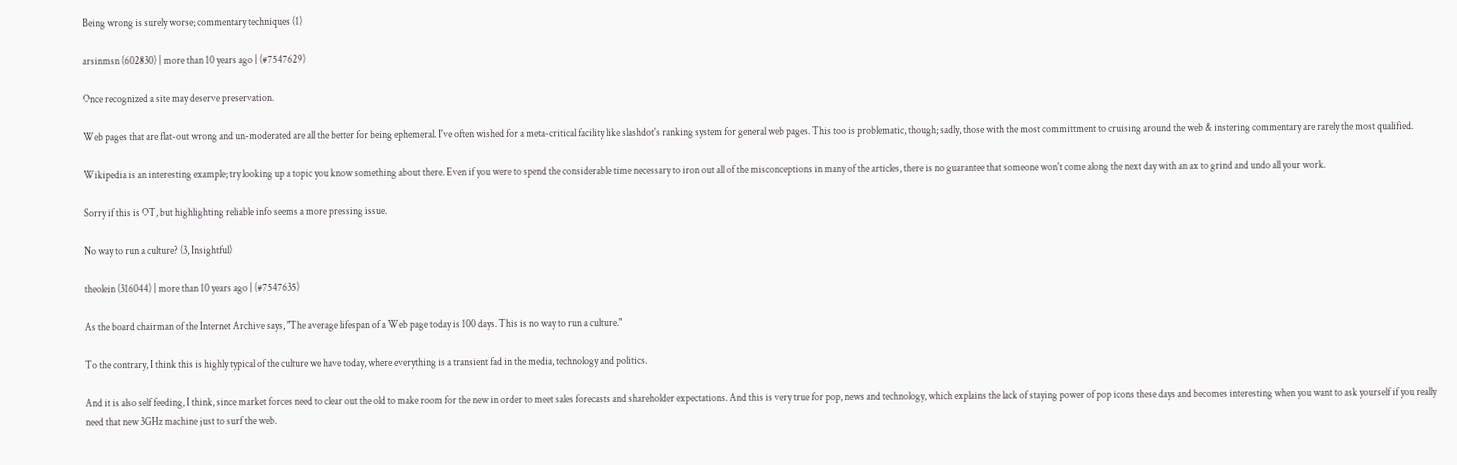Being wrong is surely worse; commentary techniques (1)

arsinmsn (602830) | more than 10 years ago | (#7547629)

Once recognized a site may deserve preservation.

Web pages that are flat-out wrong and un-moderated are all the better for being ephemeral. I've often wished for a meta-critical facility like slashdot's ranking system for general web pages. This too is problematic, though; sadly, those with the most committment to cruising around the web & instering commentary are rarely the most qualified.

Wikipedia is an interesting example; try looking up a topic you know something about there. Even if you were to spend the considerable time necessary to iron out all of the misconceptions in many of the articles, there is no guarantee that someone won't come along the next day with an ax to grind and undo all your work.

Sorry if this is OT, but highlighting reliable info seems a more pressing issue.

No way to run a culture? (3, Insightful)

theolein (316044) | more than 10 years ago | (#7547635)

As the board chairman of the Internet Archive says, "The average lifespan of a Web page today is 100 days. This is no way to run a culture."

To the contrary, I think this is highly typical of the culture we have today, where everything is a transient fad in the media, technology and politics.

And it is also self feeding, I think, since market forces need to clear out the old to make room for the new in order to meet sales forecasts and shareholder expectations. And this is very true for pop, news and technology, which explains the lack of staying power of pop icons these days and becomes interesting when you want to ask yourself if you really need that new 3GHz machine just to surf the web.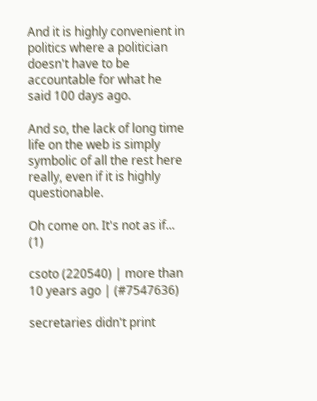And it is highly convenient in politics where a politician doesn't have to be accountable for what he said 100 days ago.

And so, the lack of long time life on the web is simply symbolic of all the rest here really, even if it is highly questionable.

Oh come on. It's not as if... (1)

csoto (220540) | more than 10 years ago | (#7547636)

secretaries didn't print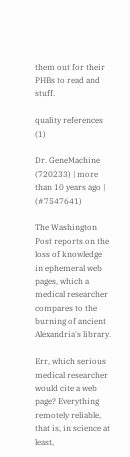them out for their PHBs to read and stuff.

quality references (1)

Dr. GeneMachine (720233) | more than 10 years ago | (#7547641)

The Washington Post reports on the loss of knowledge in ephemeral web pages, which a medical researcher compares to the burning of ancient Alexandria's library.

Err, which serious medical researcher would cite a web page? Everything remotely reliable, that is, in science at least,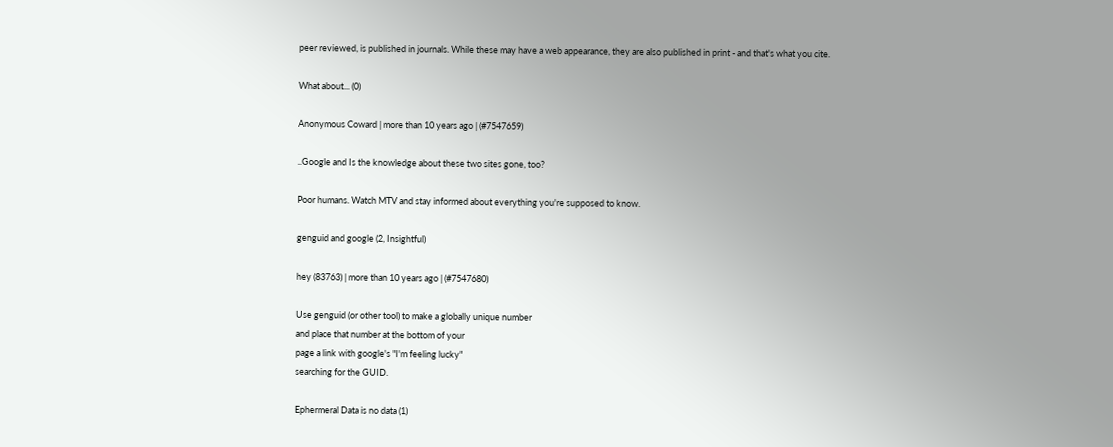peer reviewed, is published in journals. While these may have a web appearance, they are also published in print - and that's what you cite.

What about... (0)

Anonymous Coward | more than 10 years ago | (#7547659)

..Google and Is the knowledge about these two sites gone, too?

Poor humans. Watch MTV and stay informed about everything you're supposed to know.

genguid and google (2, Insightful)

hey (83763) | more than 10 years ago | (#7547680)

Use genguid (or other tool) to make a globally unique number
and place that number at the bottom of your
page a link with google's "I'm feeling lucky"
searching for the GUID.

Ephermeral Data is no data (1)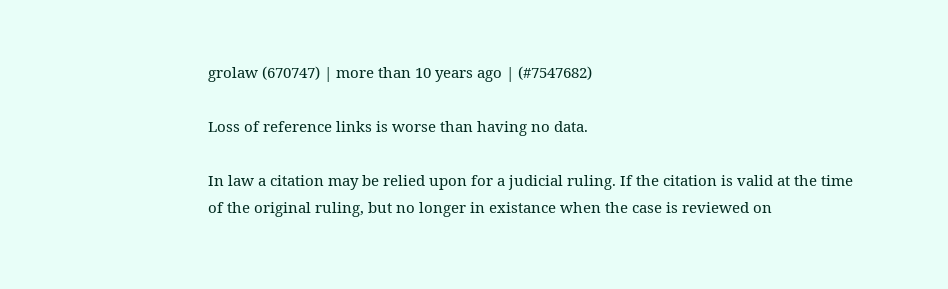grolaw (670747) | more than 10 years ago | (#7547682)

Loss of reference links is worse than having no data.

In law a citation may be relied upon for a judicial ruling. If the citation is valid at the time of the original ruling, but no longer in existance when the case is reviewed on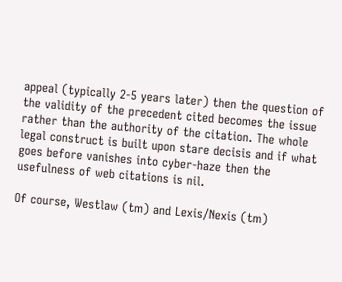appeal (typically 2-5 years later) then the question of the validity of the precedent cited becomes the issue rather than the authority of the citation. The whole legal construct is built upon stare decisis and if what goes before vanishes into cyber-haze then the usefulness of web citations is nil.

Of course, Westlaw (tm) and Lexis/Nexis (tm)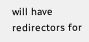will have redirectors for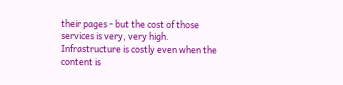their pages - but the cost of those services is very, very high. Infrastructure is costly even when the content is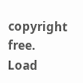copyright free.
Load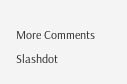More Comments
Slashdot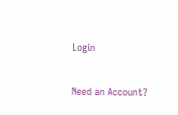Login

Need an Account?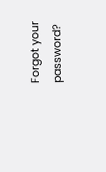Forgot your password?